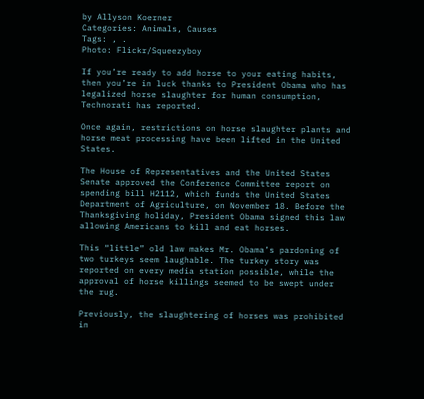by Allyson Koerner
Categories: Animals, Causes
Tags: , .
Photo: Flickr/Squeezyboy

If you’re ready to add horse to your eating habits, then you’re in luck thanks to President Obama who has legalized horse slaughter for human consumption, Technorati has reported.

Once again, restrictions on horse slaughter plants and horse meat processing have been lifted in the United States.

The House of Representatives and the United States Senate approved the Conference Committee report on spending bill H2112, which funds the United States Department of Agriculture, on November 18. Before the Thanksgiving holiday, President Obama signed this law allowing Americans to kill and eat horses.

This “little” old law makes Mr. Obama’s pardoning of two turkeys seem laughable. The turkey story was reported on every media station possible, while the approval of horse killings seemed to be swept under the rug.

Previously, the slaughtering of horses was prohibited in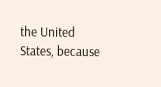the United States, because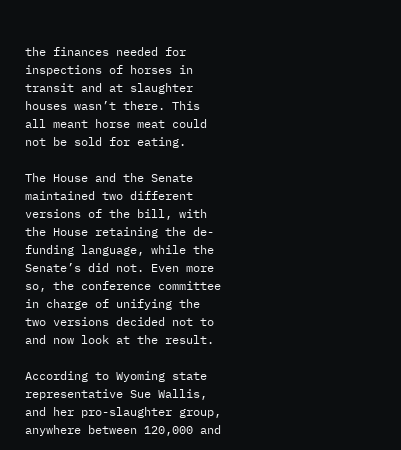the finances needed for inspections of horses in transit and at slaughter houses wasn’t there. This all meant horse meat could not be sold for eating.

The House and the Senate maintained two different versions of the bill, with the House retaining the de-funding language, while the Senate’s did not. Even more so, the conference committee in charge of unifying the two versions decided not to and now look at the result.

According to Wyoming state representative Sue Wallis, and her pro-slaughter group, anywhere between 120,000 and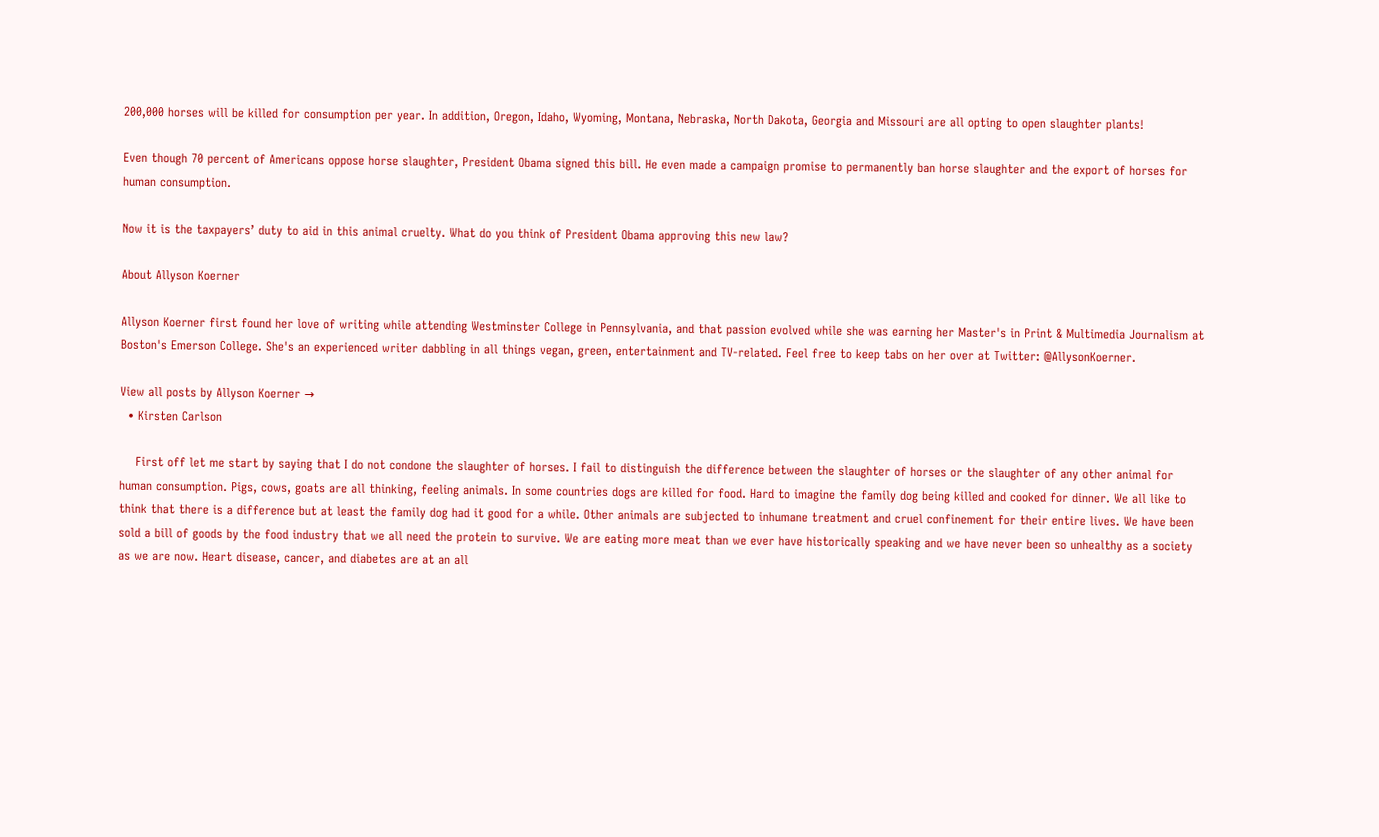200,000 horses will be killed for consumption per year. In addition, Oregon, Idaho, Wyoming, Montana, Nebraska, North Dakota, Georgia and Missouri are all opting to open slaughter plants!

Even though 70 percent of Americans oppose horse slaughter, President Obama signed this bill. He even made a campaign promise to permanently ban horse slaughter and the export of horses for human consumption.

Now it is the taxpayers’ duty to aid in this animal cruelty. What do you think of President Obama approving this new law?

About Allyson Koerner

Allyson Koerner first found her love of writing while attending Westminster College in Pennsylvania, and that passion evolved while she was earning her Master's in Print & Multimedia Journalism at Boston's Emerson College. She's an experienced writer dabbling in all things vegan, green, entertainment and TV-related. Feel free to keep tabs on her over at Twitter: @AllysonKoerner.

View all posts by Allyson Koerner →
  • Kirsten Carlson

    First off let me start by saying that I do not condone the slaughter of horses. I fail to distinguish the difference between the slaughter of horses or the slaughter of any other animal for human consumption. Pigs, cows, goats are all thinking, feeling animals. In some countries dogs are killed for food. Hard to imagine the family dog being killed and cooked for dinner. We all like to think that there is a difference but at least the family dog had it good for a while. Other animals are subjected to inhumane treatment and cruel confinement for their entire lives. We have been sold a bill of goods by the food industry that we all need the protein to survive. We are eating more meat than we ever have historically speaking and we have never been so unhealthy as a society as we are now. Heart disease, cancer, and diabetes are at an all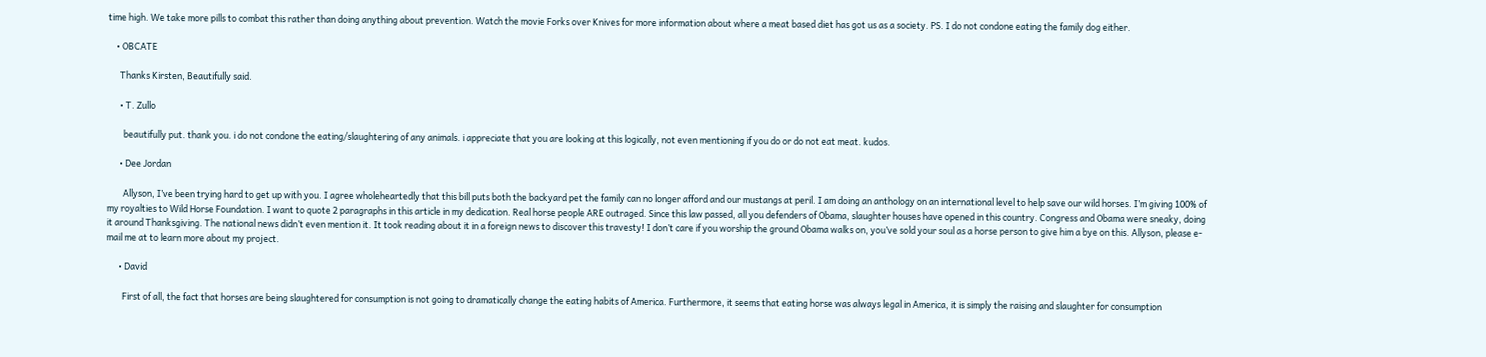time high. We take more pills to combat this rather than doing anything about prevention. Watch the movie Forks over Knives for more information about where a meat based diet has got us as a society. PS. I do not condone eating the family dog either.

    • OBCATE

      Thanks Kirsten, Beautifully said.

      • T. Zullo

        beautifully put. thank you. i do not condone the eating/slaughtering of any animals. i appreciate that you are looking at this logically, not even mentioning if you do or do not eat meat. kudos.

      • Dee Jordan

        Allyson, I’ve been trying hard to get up with you. I agree wholeheartedly that this bill puts both the backyard pet the family can no longer afford and our mustangs at peril. I am doing an anthology on an international level to help save our wild horses. I’m giving 100% of my royalties to Wild Horse Foundation. I want to quote 2 paragraphs in this article in my dedication. Real horse people ARE outraged. Since this law passed, all you defenders of Obama, slaughter houses have opened in this country. Congress and Obama were sneaky, doing it around Thanksgiving. The national news didn’t even mention it. It took reading about it in a foreign news to discover this travesty! I don’t care if you worship the ground Obama walks on, you’ve sold your soul as a horse person to give him a bye on this. Allyson, please e-mail me at to learn more about my project.

      • David

        First of all, the fact that horses are being slaughtered for consumption is not going to dramatically change the eating habits of America. Furthermore, it seems that eating horse was always legal in America, it is simply the raising and slaughter for consumption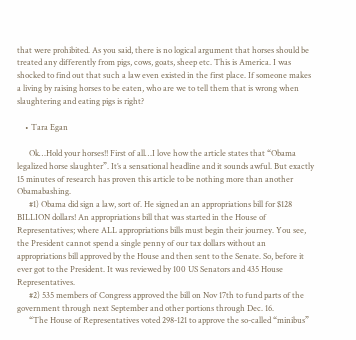that were prohibited. As you said, there is no logical argument that horses should be treated any differently from pigs, cows, goats, sheep etc. This is America. I was shocked to find out that such a law even existed in the first place. If someone makes a living by raising horses to be eaten, who are we to tell them that is wrong when slaughtering and eating pigs is right?

    • Tara Egan

      Ok…Hold your horses!! First of all…I love how the article states that “Obama legalized horse slaughter”. It’s a sensational headline and it sounds awful. But exactly 15 minutes of research has proven this article to be nothing more than another Obamabashing.
      #1) Obama did sign a law, sort of. He signed an an appropriations bill for $128 BILLION dollars! An appropriations bill that was started in the House of Representatives; where ALL appropriations bills must begin their journey. You see, the President cannot spend a single penny of our tax dollars without an appropriations bill approved by the House and then sent to the Senate. So, before it ever got to the President. It was reviewed by 100 US Senators and 435 House Representatives.
      #2) 535 members of Congress approved the bill on Nov 17th to fund parts of the government through next September and other portions through Dec. 16.
      “The House of Representatives voted 298-121 to approve the so-called “minibus”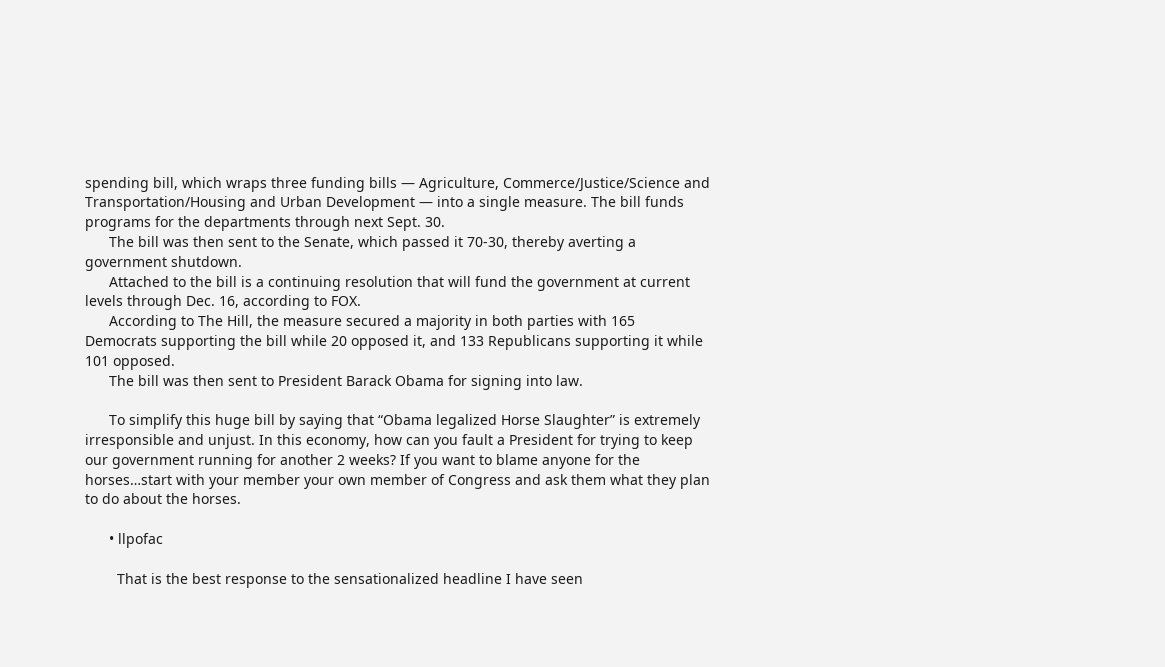spending bill, which wraps three funding bills — Agriculture, Commerce/Justice/Science and Transportation/Housing and Urban Development — into a single measure. The bill funds programs for the departments through next Sept. 30.
      The bill was then sent to the Senate, which passed it 70-30, thereby averting a government shutdown.
      Attached to the bill is a continuing resolution that will fund the government at current levels through Dec. 16, according to FOX.
      According to The Hill, the measure secured a majority in both parties with 165 Democrats supporting the bill while 20 opposed it, and 133 Republicans supporting it while 101 opposed.
      The bill was then sent to President Barack Obama for signing into law.

      To simplify this huge bill by saying that “Obama legalized Horse Slaughter” is extremely irresponsible and unjust. In this economy, how can you fault a President for trying to keep our government running for another 2 weeks? If you want to blame anyone for the horses…start with your member your own member of Congress and ask them what they plan to do about the horses.

      • llpofac

        That is the best response to the sensationalized headline I have seen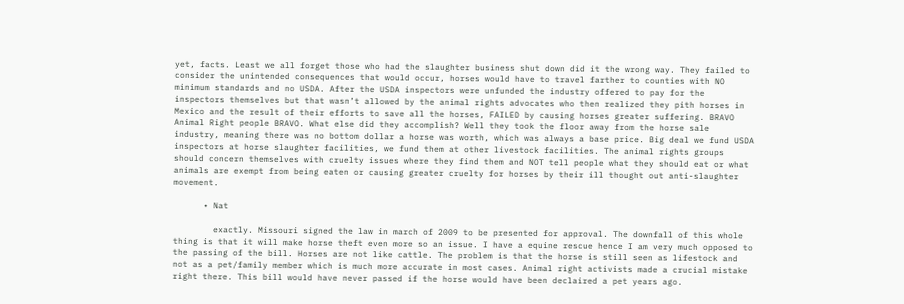yet, facts. Least we all forget those who had the slaughter business shut down did it the wrong way. They failed to consider the unintended consequences that would occur, horses would have to travel farther to counties with NO minimum standards and no USDA. After the USDA inspectors were unfunded the industry offered to pay for the inspectors themselves but that wasn’t allowed by the animal rights advocates who then realized they pith horses in Mexico and the result of their efforts to save all the horses, FAILED by causing horses greater suffering. BRAVO Animal Right people BRAVO. What else did they accomplish? Well they took the floor away from the horse sale industry, meaning there was no bottom dollar a horse was worth, which was always a base price. Big deal we fund USDA inspectors at horse slaughter facilities, we fund them at other livestock facilities. The animal rights groups should concern themselves with cruelty issues where they find them and NOT tell people what they should eat or what animals are exempt from being eaten or causing greater cruelty for horses by their ill thought out anti-slaughter movement.

      • Nat

        exactly. Missouri signed the law in march of 2009 to be presented for approval. The downfall of this whole thing is that it will make horse theft even more so an issue. I have a equine rescue hence I am very much opposed to the passing of the bill. Horses are not like cattle. The problem is that the horse is still seen as lifestock and not as a pet/family member which is much more accurate in most cases. Animal right activists made a crucial mistake right there. This bill would have never passed if the horse would have been declaired a pet years ago.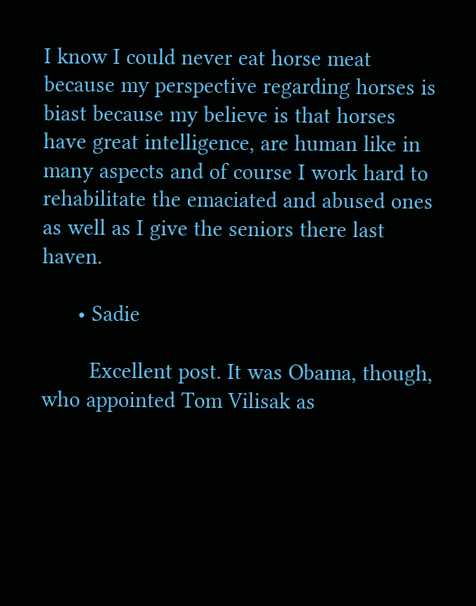I know I could never eat horse meat because my perspective regarding horses is biast because my believe is that horses have great intelligence, are human like in many aspects and of course I work hard to rehabilitate the emaciated and abused ones as well as I give the seniors there last haven.

      • Sadie

        Excellent post. It was Obama, though, who appointed Tom Vilisak as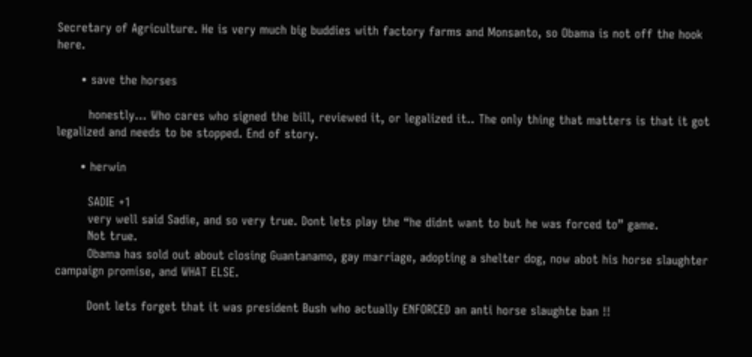Secretary of Agriculture. He is very much big buddies with factory farms and Monsanto, so Obama is not off the hook here.

      • save the horses

        honestly… Who cares who signed the bill, reviewed it, or legalized it.. The only thing that matters is that it got legalized and needs to be stopped. End of story.

      • herwin

        SADIE +1
        very well said Sadie, and so very true. Dont lets play the “he didnt want to but he was forced to” game.
        Not true.
        Obama has sold out about closing Guantanamo, gay marriage, adopting a shelter dog, now abot his horse slaughter campaign promise, and WHAT ELSE.

        Dont lets forget that it was president Bush who actually ENFORCED an anti horse slaughte ban !!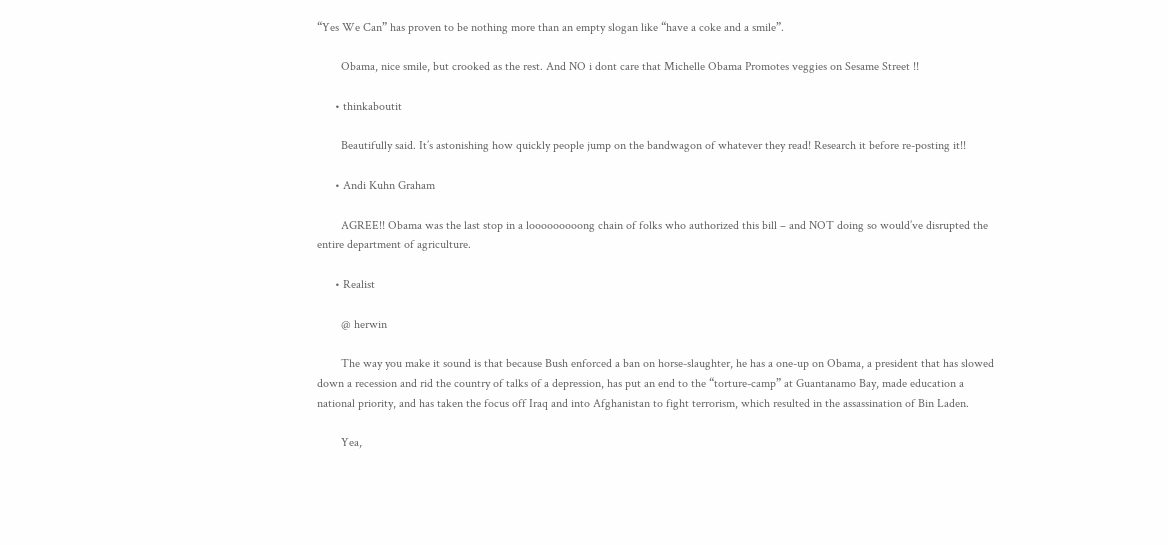“Yes We Can” has proven to be nothing more than an empty slogan like “have a coke and a smile”.

        Obama, nice smile, but crooked as the rest. And NO i dont care that Michelle Obama Promotes veggies on Sesame Street !!

      • thinkaboutit

        Beautifully said. It’s astonishing how quickly people jump on the bandwagon of whatever they read! Research it before re-posting it!!

      • Andi Kuhn Graham

        AGREE!! Obama was the last stop in a looooooooong chain of folks who authorized this bill – and NOT doing so would’ve disrupted the entire department of agriculture.

      • Realist

        @ herwin

        The way you make it sound is that because Bush enforced a ban on horse-slaughter, he has a one-up on Obama, a president that has slowed down a recession and rid the country of talks of a depression, has put an end to the “torture-camp” at Guantanamo Bay, made education a national priority, and has taken the focus off Iraq and into Afghanistan to fight terrorism, which resulted in the assassination of Bin Laden.

        Yea,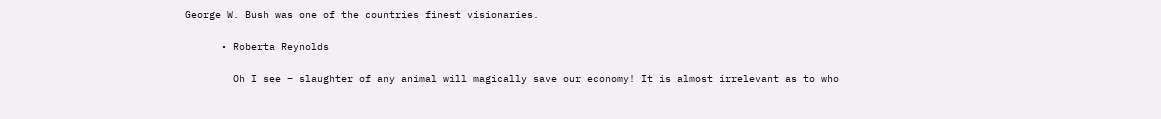George W. Bush was one of the countries finest visionaries.

      • Roberta Reynolds

        Oh I see – slaughter of any animal will magically save our economy! It is almost irrelevant as to who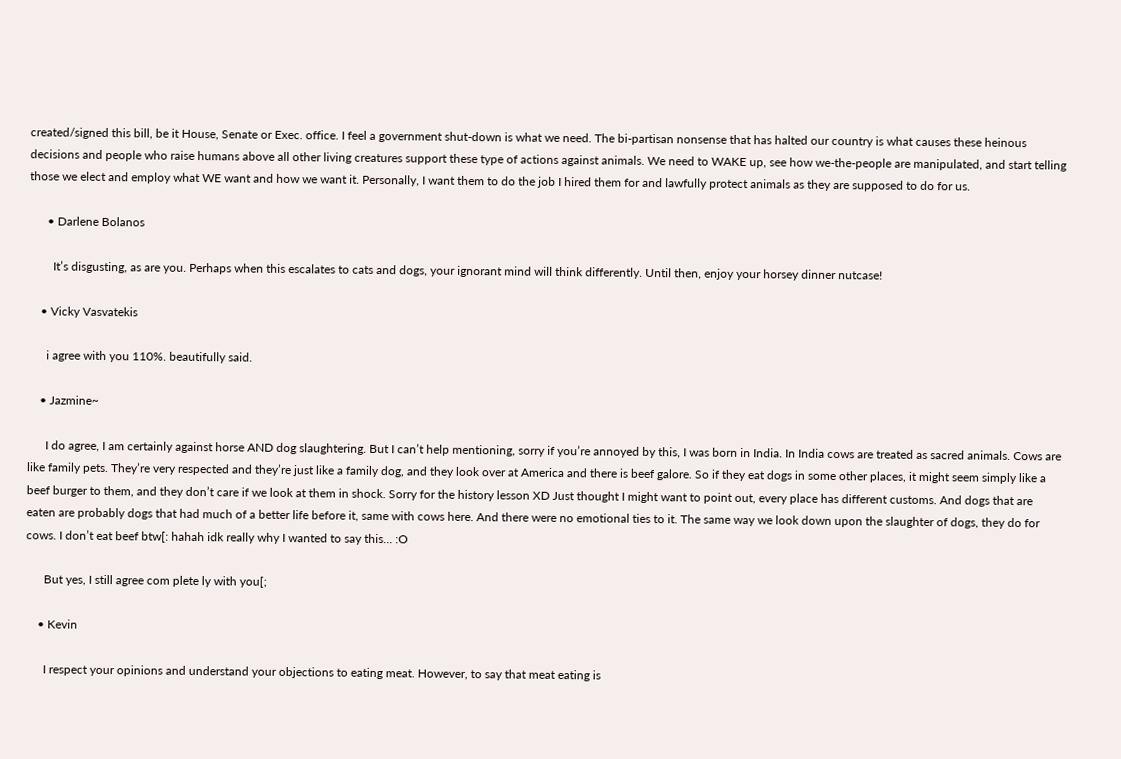created/signed this bill, be it House, Senate or Exec. office. I feel a government shut-down is what we need. The bi-partisan nonsense that has halted our country is what causes these heinous decisions and people who raise humans above all other living creatures support these type of actions against animals. We need to WAKE up, see how we-the-people are manipulated, and start telling those we elect and employ what WE want and how we want it. Personally, I want them to do the job I hired them for and lawfully protect animals as they are supposed to do for us.

      • Darlene Bolanos

        It’s disgusting, as are you. Perhaps when this escalates to cats and dogs, your ignorant mind will think differently. Until then, enjoy your horsey dinner nutcase!

    • Vicky Vasvatekis

      i agree with you 110%. beautifully said.

    • Jazmine~

      I do agree, I am certainly against horse AND dog slaughtering. But I can’t help mentioning, sorry if you’re annoyed by this, I was born in India. In India cows are treated as sacred animals. Cows are like family pets. They’re very respected and they’re just like a family dog, and they look over at America and there is beef galore. So if they eat dogs in some other places, it might seem simply like a beef burger to them, and they don’t care if we look at them in shock. Sorry for the history lesson XD Just thought I might want to point out, every place has different customs. And dogs that are eaten are probably dogs that had much of a better life before it, same with cows here. And there were no emotional ties to it. The same way we look down upon the slaughter of dogs, they do for cows. I don’t eat beef btw[: hahah idk really why I wanted to say this… :O

      But yes, I still agree com plete ly with you[;

    • Kevin

      I respect your opinions and understand your objections to eating meat. However, to say that meat eating is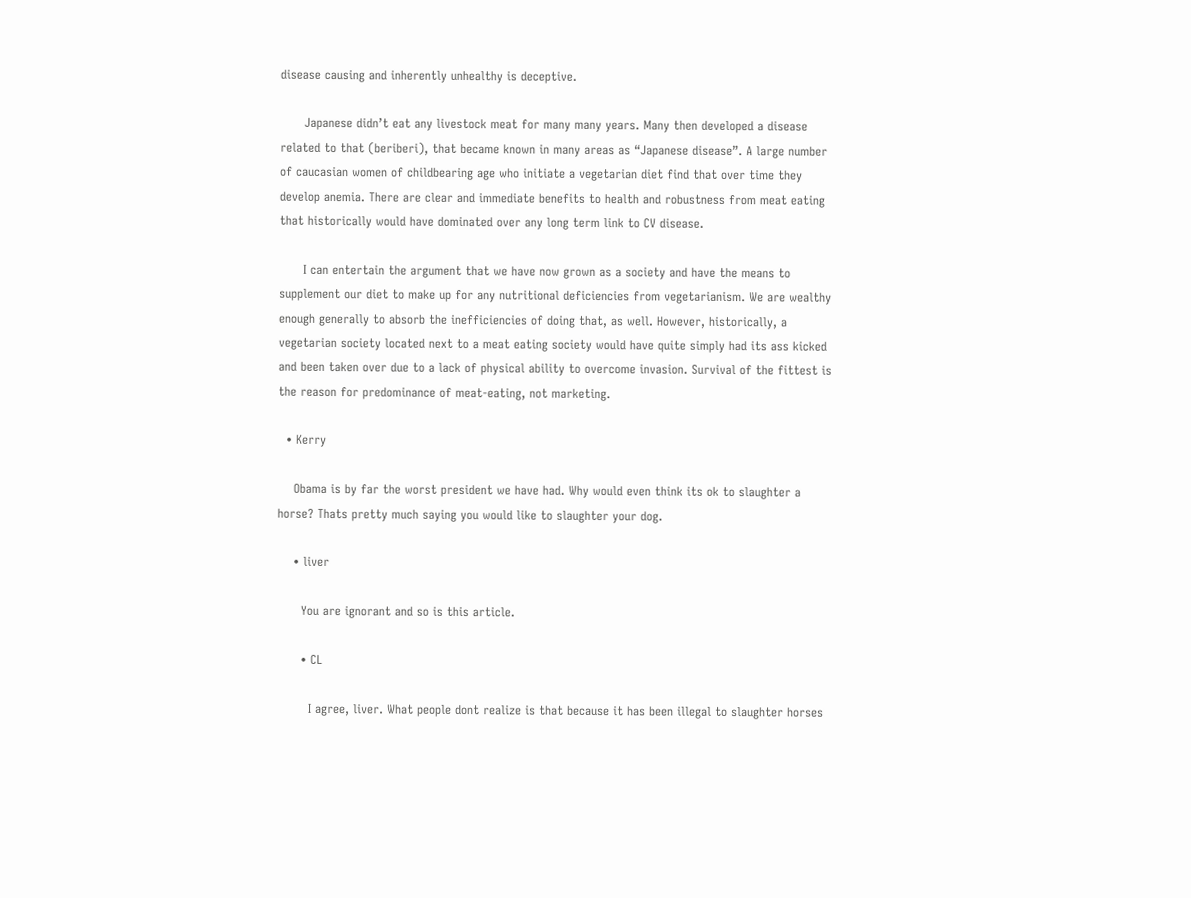disease causing and inherently unhealthy is deceptive.

      Japanese didn’t eat any livestock meat for many many years. Many then developed a disease related to that (beriberi), that became known in many areas as “Japanese disease”. A large number of caucasian women of childbearing age who initiate a vegetarian diet find that over time they develop anemia. There are clear and immediate benefits to health and robustness from meat eating that historically would have dominated over any long term link to CV disease.

      I can entertain the argument that we have now grown as a society and have the means to supplement our diet to make up for any nutritional deficiencies from vegetarianism. We are wealthy enough generally to absorb the inefficiencies of doing that, as well. However, historically, a vegetarian society located next to a meat eating society would have quite simply had its ass kicked and been taken over due to a lack of physical ability to overcome invasion. Survival of the fittest is the reason for predominance of meat-eating, not marketing.

  • Kerry

    Obama is by far the worst president we have had. Why would even think its ok to slaughter a horse? Thats pretty much saying you would like to slaughter your dog.

    • liver

      You are ignorant and so is this article.

      • CL

        I agree, liver. What people dont realize is that because it has been illegal to slaughter horses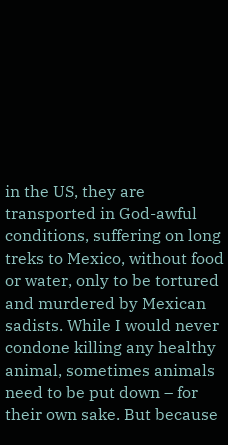in the US, they are transported in God-awful conditions, suffering on long treks to Mexico, without food or water, only to be tortured and murdered by Mexican sadists. While I would never condone killing any healthy animal, sometimes animals need to be put down – for their own sake. But because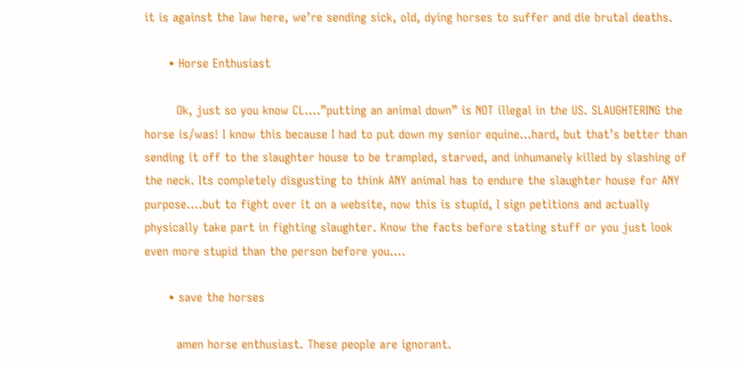it is against the law here, we’re sending sick, old, dying horses to suffer and die brutal deaths.

      • Horse Enthusiast

        Ok, just so you know CL….”putting an animal down” is NOT illegal in the US. SLAUGHTERING the horse is/was! I know this because I had to put down my senior equine…hard, but that’s better than sending it off to the slaughter house to be trampled, starved, and inhumanely killed by slashing of the neck. Its completely disgusting to think ANY animal has to endure the slaughter house for ANY purpose….but to fight over it on a website, now this is stupid, I sign petitions and actually physically take part in fighting slaughter. Know the facts before stating stuff or you just look even more stupid than the person before you….

      • save the horses

        amen horse enthusiast. These people are ignorant.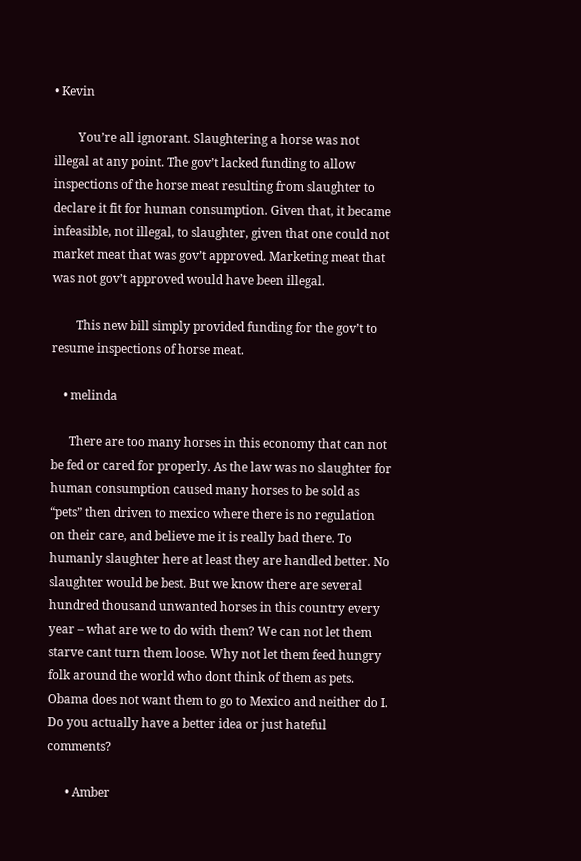• Kevin

        You’re all ignorant. Slaughtering a horse was not illegal at any point. The gov’t lacked funding to allow inspections of the horse meat resulting from slaughter to declare it fit for human consumption. Given that, it became infeasible, not illegal, to slaughter, given that one could not market meat that was gov’t approved. Marketing meat that was not gov’t approved would have been illegal.

        This new bill simply provided funding for the gov’t to resume inspections of horse meat.

    • melinda

      There are too many horses in this economy that can not be fed or cared for properly. As the law was no slaughter for human consumption caused many horses to be sold as “pets” then driven to mexico where there is no regulation on their care, and believe me it is really bad there. To humanly slaughter here at least they are handled better. No slaughter would be best. But we know there are several hundred thousand unwanted horses in this country every year – what are we to do with them? We can not let them starve cant turn them loose. Why not let them feed hungry folk around the world who dont think of them as pets. Obama does not want them to go to Mexico and neither do I. Do you actually have a better idea or just hateful comments?

      • Amber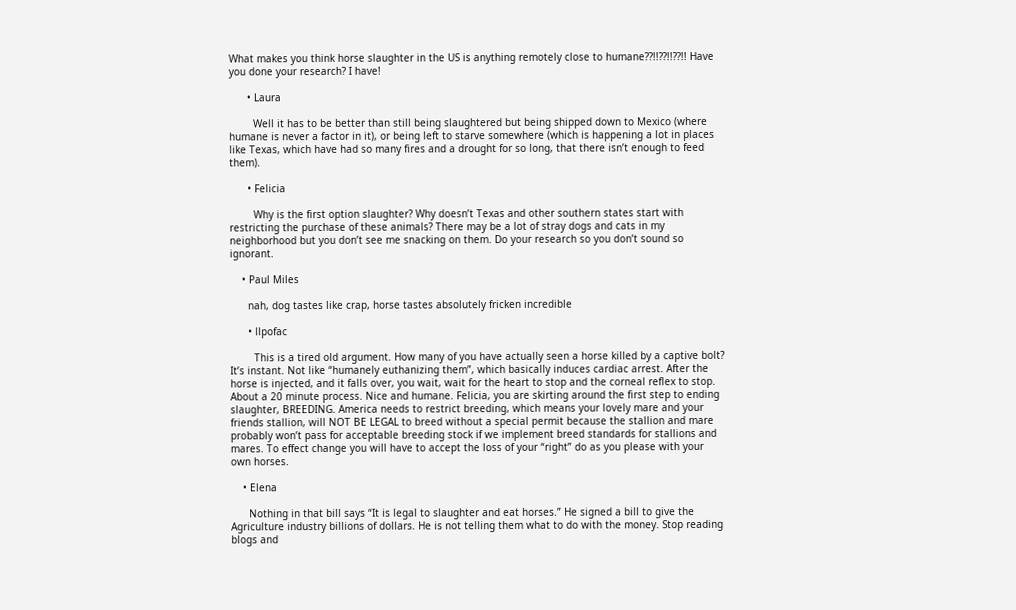What makes you think horse slaughter in the US is anything remotely close to humane??!!??!!??!! Have you done your research? I have!

      • Laura

        Well it has to be better than still being slaughtered but being shipped down to Mexico (where humane is never a factor in it), or being left to starve somewhere (which is happening a lot in places like Texas, which have had so many fires and a drought for so long, that there isn’t enough to feed them).

      • Felicia

        Why is the first option slaughter? Why doesn’t Texas and other southern states start with restricting the purchase of these animals? There may be a lot of stray dogs and cats in my neighborhood but you don’t see me snacking on them. Do your research so you don’t sound so ignorant.

    • Paul Miles

      nah, dog tastes like crap, horse tastes absolutely fricken incredible

      • llpofac

        This is a tired old argument. How many of you have actually seen a horse killed by a captive bolt? It’s instant. Not like “humanely euthanizing them”, which basically induces cardiac arrest. After the horse is injected, and it falls over, you wait, wait for the heart to stop and the corneal reflex to stop. About a 20 minute process. Nice and humane. Felicia, you are skirting around the first step to ending slaughter, BREEDING. America needs to restrict breeding, which means your lovely mare and your friends stallion, will NOT BE LEGAL to breed without a special permit because the stallion and mare probably won’t pass for acceptable breeding stock if we implement breed standards for stallions and mares. To effect change you will have to accept the loss of your “right” do as you please with your own horses.

    • Elena

      Nothing in that bill says “It is legal to slaughter and eat horses.” He signed a bill to give the Agriculture industry billions of dollars. He is not telling them what to do with the money. Stop reading blogs and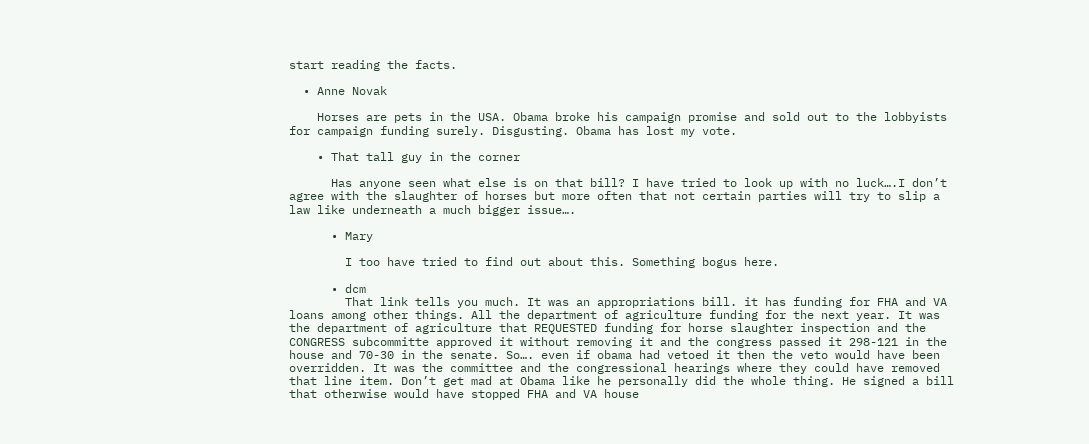start reading the facts.

  • Anne Novak

    Horses are pets in the USA. Obama broke his campaign promise and sold out to the lobbyists for campaign funding surely. Disgusting. Obama has lost my vote.

    • That tall guy in the corner

      Has anyone seen what else is on that bill? I have tried to look up with no luck….I don’t agree with the slaughter of horses but more often that not certain parties will try to slip a law like underneath a much bigger issue….

      • Mary

        I too have tried to find out about this. Something bogus here.

      • dcm
        That link tells you much. It was an appropriations bill. it has funding for FHA and VA loans among other things. All the department of agriculture funding for the next year. It was the department of agriculture that REQUESTED funding for horse slaughter inspection and the CONGRESS subcommitte approved it without removing it and the congress passed it 298-121 in the house and 70-30 in the senate. So…. even if obama had vetoed it then the veto would have been overridden. It was the committee and the congressional hearings where they could have removed that line item. Don’t get mad at Obama like he personally did the whole thing. He signed a bill that otherwise would have stopped FHA and VA house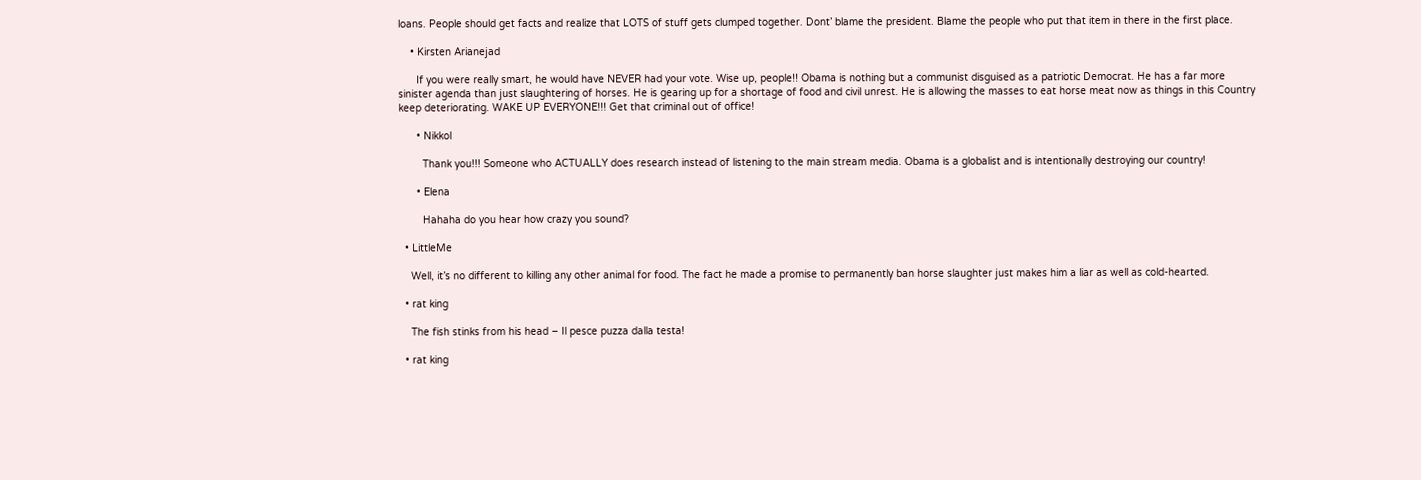loans. People should get facts and realize that LOTS of stuff gets clumped together. Dont’ blame the president. Blame the people who put that item in there in the first place.

    • Kirsten Arianejad

      If you were really smart, he would have NEVER had your vote. Wise up, people!! Obama is nothing but a communist disguised as a patriotic Democrat. He has a far more sinister agenda than just slaughtering of horses. He is gearing up for a shortage of food and civil unrest. He is allowing the masses to eat horse meat now as things in this Country keep deteriorating. WAKE UP EVERYONE!!! Get that criminal out of office!

      • Nikkol

        Thank you!!! Someone who ACTUALLY does research instead of listening to the main stream media. Obama is a globalist and is intentionally destroying our country!

      • Elena

        Hahaha do you hear how crazy you sound?

  • LittleMe

    Well, it’s no different to killing any other animal for food. The fact he made a promise to permanently ban horse slaughter just makes him a liar as well as cold-hearted.

  • rat king

    The fish stinks from his head – Il pesce puzza dalla testa!

  • rat king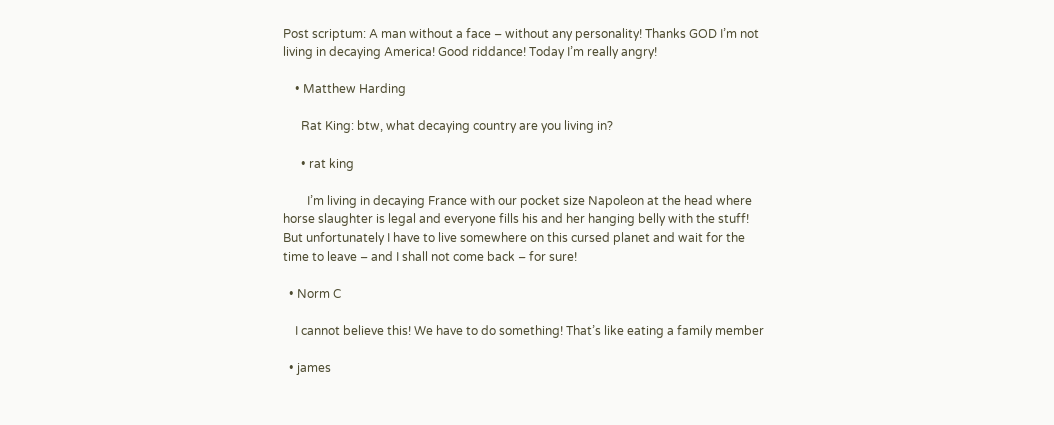Post scriptum: A man without a face – without any personality! Thanks GOD I’m not living in decaying America! Good riddance! Today I’m really angry!

    • Matthew Harding

      Rat King: btw, what decaying country are you living in?

      • rat king

        I’m living in decaying France with our pocket size Napoleon at the head where horse slaughter is legal and everyone fills his and her hanging belly with the stuff! But unfortunately I have to live somewhere on this cursed planet and wait for the time to leave – and I shall not come back – for sure!

  • Norm C

    I cannot believe this! We have to do something! That’s like eating a family member

  • james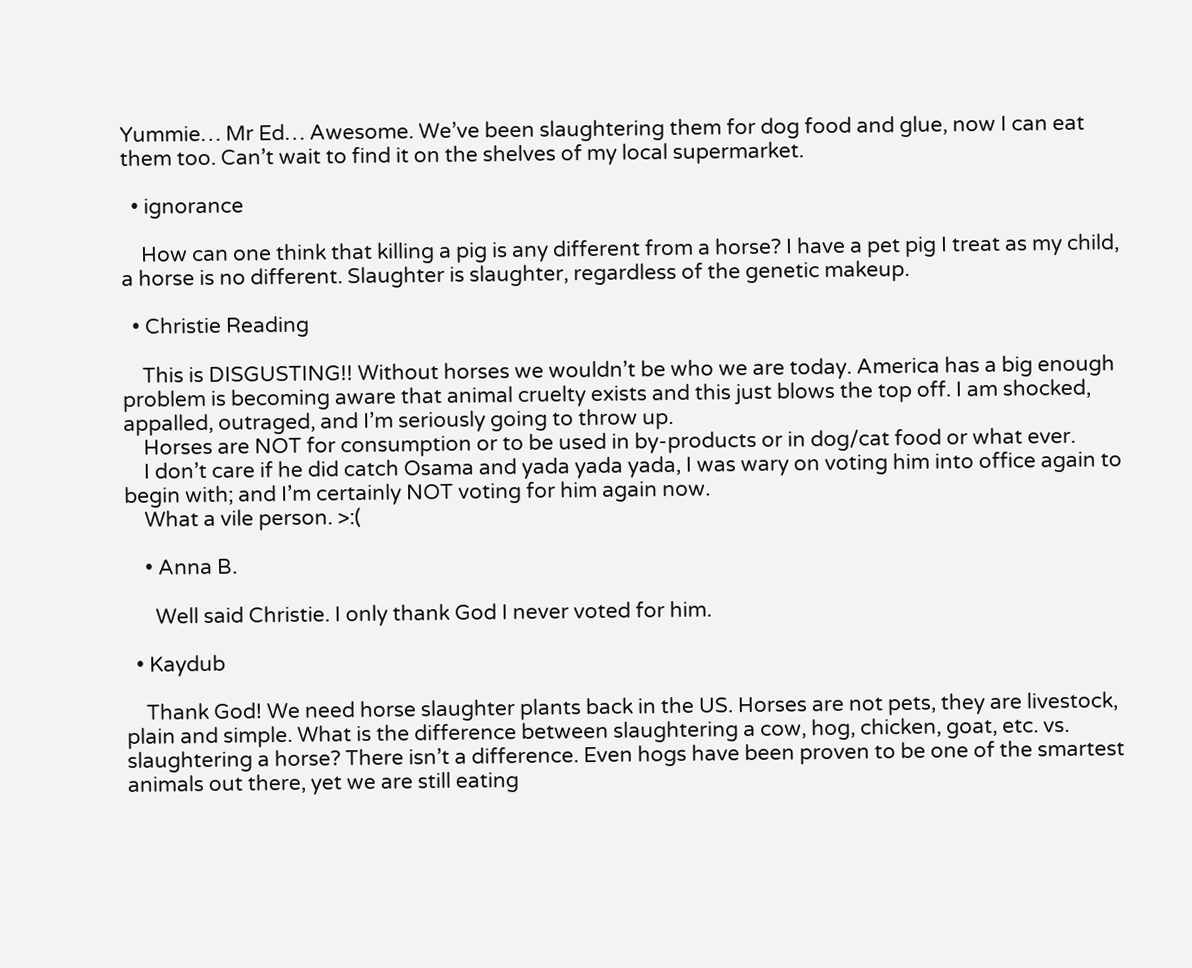Yummie… Mr Ed… Awesome. We’ve been slaughtering them for dog food and glue, now I can eat them too. Can’t wait to find it on the shelves of my local supermarket.

  • ignorance

    How can one think that killing a pig is any different from a horse? I have a pet pig I treat as my child, a horse is no different. Slaughter is slaughter, regardless of the genetic makeup.

  • Christie Reading

    This is DISGUSTING!! Without horses we wouldn’t be who we are today. America has a big enough problem is becoming aware that animal cruelty exists and this just blows the top off. I am shocked, appalled, outraged, and I’m seriously going to throw up.
    Horses are NOT for consumption or to be used in by-products or in dog/cat food or what ever.
    I don’t care if he did catch Osama and yada yada yada, I was wary on voting him into office again to begin with; and I’m certainly NOT voting for him again now.
    What a vile person. >:(

    • Anna B.

      Well said Christie. I only thank God I never voted for him.

  • Kaydub

    Thank God! We need horse slaughter plants back in the US. Horses are not pets, they are livestock, plain and simple. What is the difference between slaughtering a cow, hog, chicken, goat, etc. vs. slaughtering a horse? There isn’t a difference. Even hogs have been proven to be one of the smartest animals out there, yet we are still eating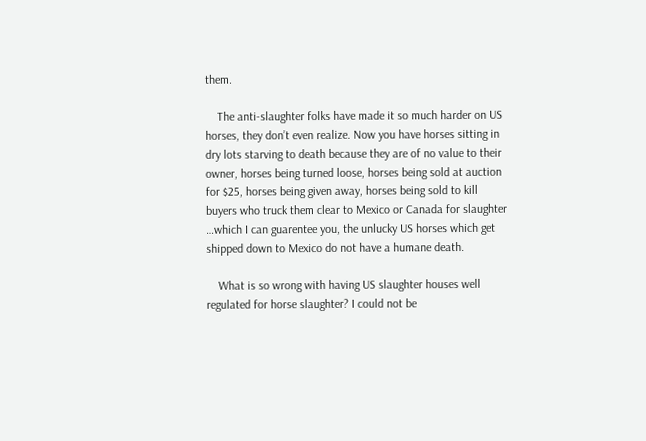them.

    The anti-slaughter folks have made it so much harder on US horses, they don’t even realize. Now you have horses sitting in dry lots starving to death because they are of no value to their owner, horses being turned loose, horses being sold at auction for $25, horses being given away, horses being sold to kill buyers who truck them clear to Mexico or Canada for slaughter …which I can guarentee you, the unlucky US horses which get shipped down to Mexico do not have a humane death.

    What is so wrong with having US slaughter houses well regulated for horse slaughter? I could not be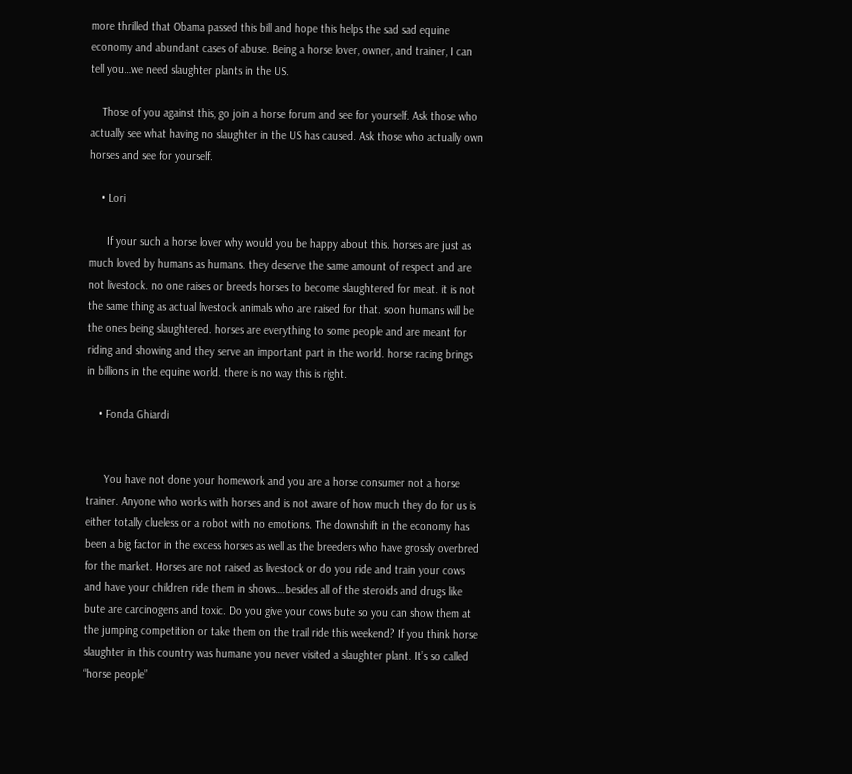more thrilled that Obama passed this bill and hope this helps the sad sad equine economy and abundant cases of abuse. Being a horse lover, owner, and trainer, I can tell you…we need slaughter plants in the US.

    Those of you against this, go join a horse forum and see for yourself. Ask those who actually see what having no slaughter in the US has caused. Ask those who actually own horses and see for yourself.

    • Lori

      If your such a horse lover why would you be happy about this. horses are just as much loved by humans as humans. they deserve the same amount of respect and are not livestock. no one raises or breeds horses to become slaughtered for meat. it is not the same thing as actual livestock animals who are raised for that. soon humans will be the ones being slaughtered. horses are everything to some people and are meant for riding and showing and they serve an important part in the world. horse racing brings in billions in the equine world. there is no way this is right.

    • Fonda Ghiardi


      You have not done your homework and you are a horse consumer not a horse trainer. Anyone who works with horses and is not aware of how much they do for us is either totally clueless or a robot with no emotions. The downshift in the economy has been a big factor in the excess horses as well as the breeders who have grossly overbred for the market. Horses are not raised as livestock or do you ride and train your cows and have your children ride them in shows….besides all of the steroids and drugs like bute are carcinogens and toxic. Do you give your cows bute so you can show them at the jumping competition or take them on the trail ride this weekend? If you think horse slaughter in this country was humane you never visited a slaughter plant. It’s so called “horse people”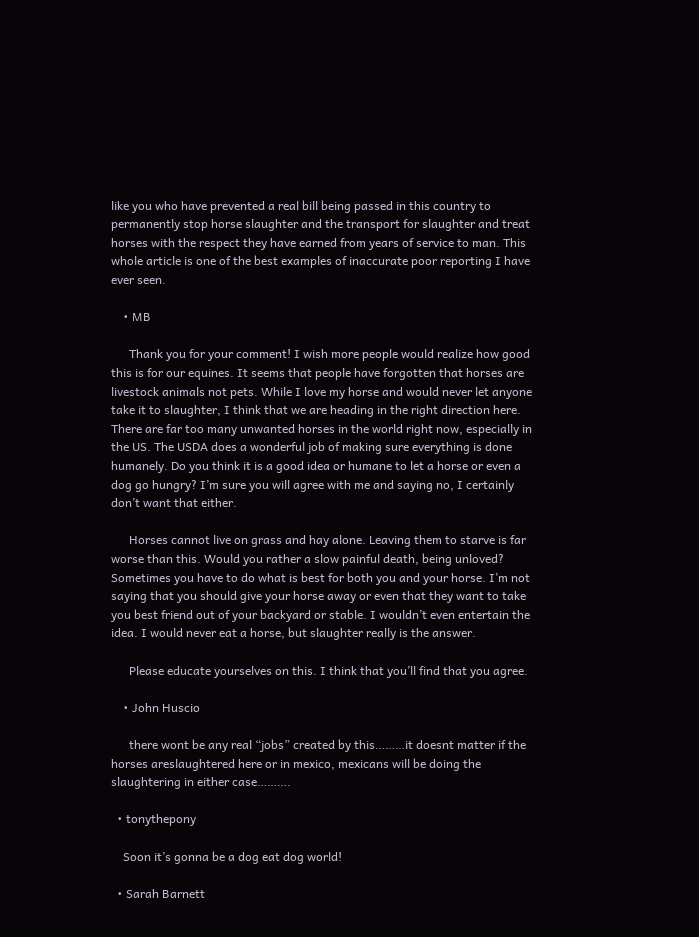like you who have prevented a real bill being passed in this country to permanently stop horse slaughter and the transport for slaughter and treat horses with the respect they have earned from years of service to man. This whole article is one of the best examples of inaccurate poor reporting I have ever seen.

    • MB

      Thank you for your comment! I wish more people would realize how good this is for our equines. It seems that people have forgotten that horses are livestock animals not pets. While I love my horse and would never let anyone take it to slaughter, I think that we are heading in the right direction here. There are far too many unwanted horses in the world right now, especially in the US. The USDA does a wonderful job of making sure everything is done humanely. Do you think it is a good idea or humane to let a horse or even a dog go hungry? I’m sure you will agree with me and saying no, I certainly don’t want that either.

      Horses cannot live on grass and hay alone. Leaving them to starve is far worse than this. Would you rather a slow painful death, being unloved? Sometimes you have to do what is best for both you and your horse. I’m not saying that you should give your horse away or even that they want to take you best friend out of your backyard or stable. I wouldn’t even entertain the idea. I would never eat a horse, but slaughter really is the answer.

      Please educate yourselves on this. I think that you’ll find that you agree.

    • John Huscio

      there wont be any real “jobs” created by this………it doesnt matter if the horses areslaughtered here or in mexico, mexicans will be doing the slaughtering in either case……….

  • tonythepony

    Soon it’s gonna be a dog eat dog world!

  • Sarah Barnett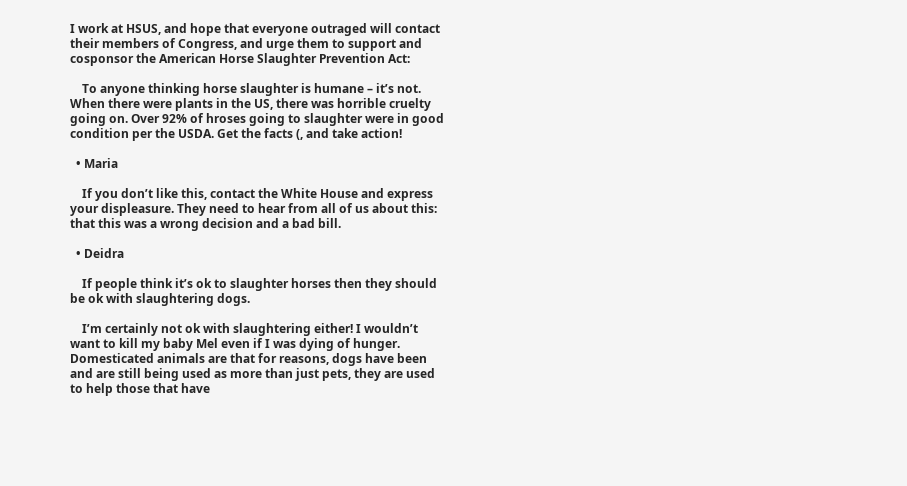I work at HSUS, and hope that everyone outraged will contact their members of Congress, and urge them to support and cosponsor the American Horse Slaughter Prevention Act:

    To anyone thinking horse slaughter is humane – it’s not. When there were plants in the US, there was horrible cruelty going on. Over 92% of hroses going to slaughter were in good condition per the USDA. Get the facts (, and take action!

  • Maria

    If you don’t like this, contact the White House and express your displeasure. They need to hear from all of us about this: that this was a wrong decision and a bad bill.

  • Deidra

    If people think it’s ok to slaughter horses then they should be ok with slaughtering dogs.

    I’m certainly not ok with slaughtering either! I wouldn’t want to kill my baby Mel even if I was dying of hunger. Domesticated animals are that for reasons, dogs have been and are still being used as more than just pets, they are used to help those that have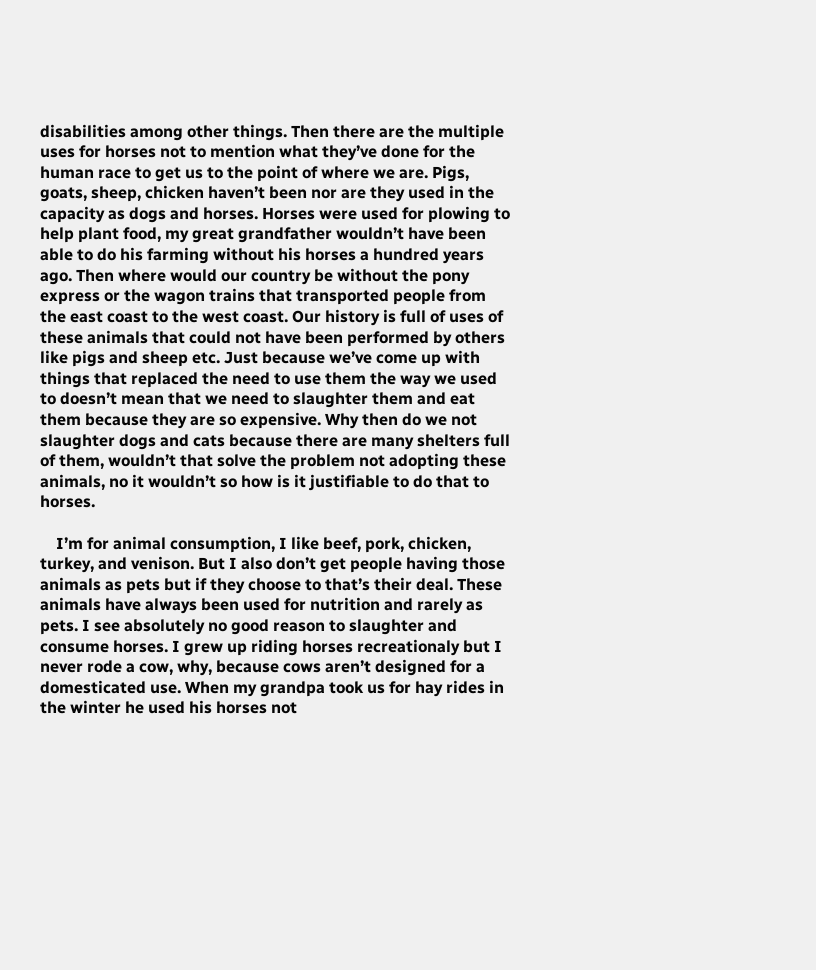disabilities among other things. Then there are the multiple uses for horses not to mention what they’ve done for the human race to get us to the point of where we are. Pigs, goats, sheep, chicken haven’t been nor are they used in the capacity as dogs and horses. Horses were used for plowing to help plant food, my great grandfather wouldn’t have been able to do his farming without his horses a hundred years ago. Then where would our country be without the pony express or the wagon trains that transported people from the east coast to the west coast. Our history is full of uses of these animals that could not have been performed by others like pigs and sheep etc. Just because we’ve come up with things that replaced the need to use them the way we used to doesn’t mean that we need to slaughter them and eat them because they are so expensive. Why then do we not slaughter dogs and cats because there are many shelters full of them, wouldn’t that solve the problem not adopting these animals, no it wouldn’t so how is it justifiable to do that to horses.

    I’m for animal consumption, I like beef, pork, chicken, turkey, and venison. But I also don’t get people having those animals as pets but if they choose to that’s their deal. These animals have always been used for nutrition and rarely as pets. I see absolutely no good reason to slaughter and consume horses. I grew up riding horses recreationaly but I never rode a cow, why, because cows aren’t designed for a domesticated use. When my grandpa took us for hay rides in the winter he used his horses not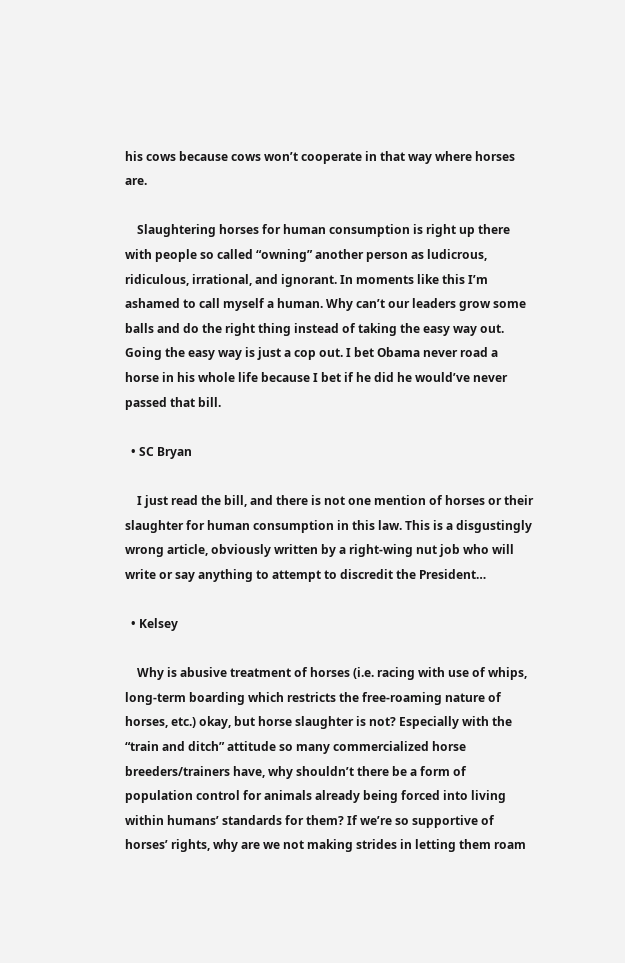his cows because cows won’t cooperate in that way where horses are.

    Slaughtering horses for human consumption is right up there with people so called “owning” another person as ludicrous, ridiculous, irrational, and ignorant. In moments like this I’m ashamed to call myself a human. Why can’t our leaders grow some balls and do the right thing instead of taking the easy way out. Going the easy way is just a cop out. I bet Obama never road a horse in his whole life because I bet if he did he would’ve never passed that bill.

  • SC Bryan

    I just read the bill, and there is not one mention of horses or their slaughter for human consumption in this law. This is a disgustingly wrong article, obviously written by a right-wing nut job who will write or say anything to attempt to discredit the President…

  • Kelsey

    Why is abusive treatment of horses (i.e. racing with use of whips, long-term boarding which restricts the free-roaming nature of horses, etc.) okay, but horse slaughter is not? Especially with the “train and ditch” attitude so many commercialized horse breeders/trainers have, why shouldn’t there be a form of population control for animals already being forced into living within humans’ standards for them? If we’re so supportive of horses’ rights, why are we not making strides in letting them roam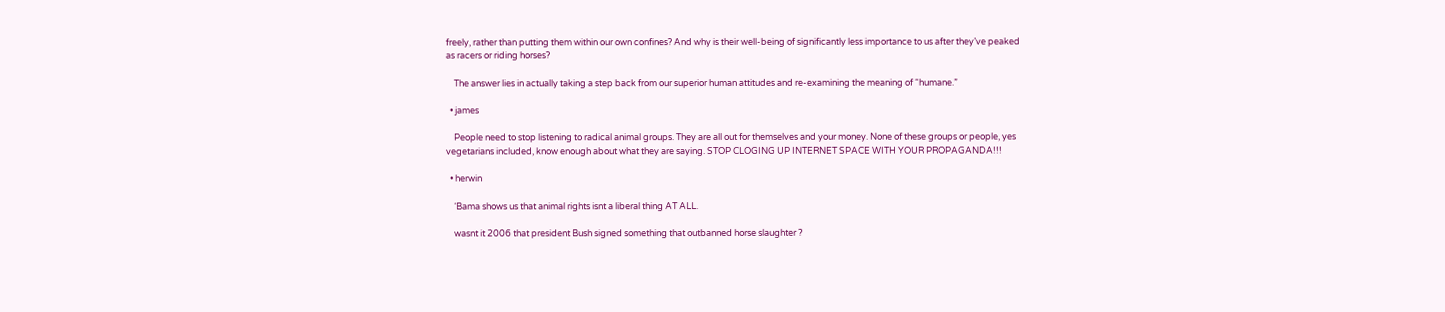freely, rather than putting them within our own confines? And why is their well-being of significantly less importance to us after they’ve peaked as racers or riding horses?

    The answer lies in actually taking a step back from our superior human attitudes and re-examining the meaning of “humane.”

  • james

    People need to stop listening to radical animal groups. They are all out for themselves and your money. None of these groups or people, yes vegetarians included, know enough about what they are saying. STOP CLOGING UP INTERNET SPACE WITH YOUR PROPAGANDA!!!

  • herwin

    ‘Bama shows us that animal rights isnt a liberal thing AT ALL.

    wasnt it 2006 that president Bush signed something that outbanned horse slaughter ?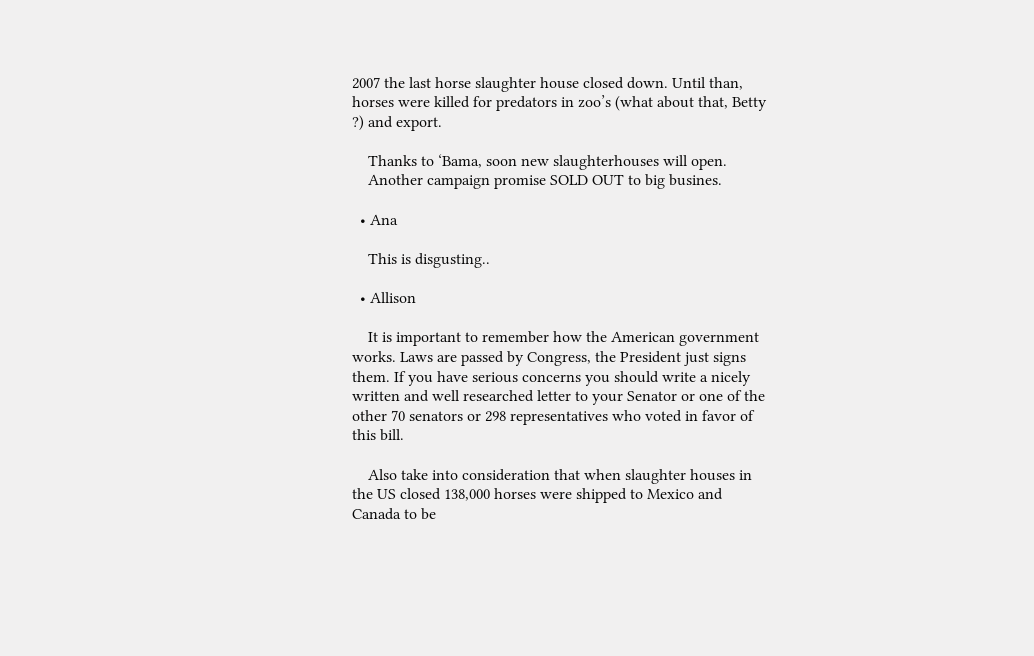2007 the last horse slaughter house closed down. Until than, horses were killed for predators in zoo’s (what about that, Betty ?) and export.

    Thanks to ‘Bama, soon new slaughterhouses will open.
    Another campaign promise SOLD OUT to big busines.

  • Ana

    This is disgusting..

  • Allison

    It is important to remember how the American government works. Laws are passed by Congress, the President just signs them. If you have serious concerns you should write a nicely written and well researched letter to your Senator or one of the other 70 senators or 298 representatives who voted in favor of this bill.

    Also take into consideration that when slaughter houses in the US closed 138,000 horses were shipped to Mexico and Canada to be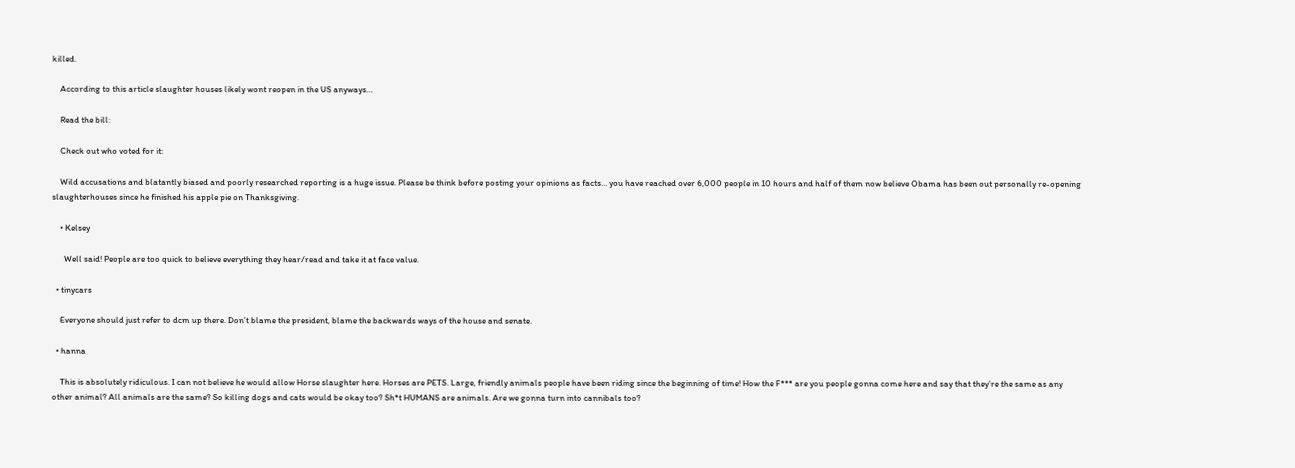killed.

    According to this article slaughter houses likely wont reopen in the US anyways…

    Read the bill:

    Check out who voted for it:

    Wild accusations and blatantly biased and poorly researched reporting is a huge issue. Please be think before posting your opinions as facts… you have reached over 6,000 people in 10 hours and half of them now believe Obama has been out personally re-opening slaughterhouses since he finished his apple pie on Thanksgiving.

    • Kelsey

      Well said! People are too quick to believe everything they hear/read and take it at face value.

  • tinycars

    Everyone should just refer to dcm up there. Don’t blame the president, blame the backwards ways of the house and senate.

  • hanna

    This is absolutely ridiculous. I can not believe he would allow Horse slaughter here. Horses are PETS. Large, friendly animals people have been riding since the beginning of time! How the F*** are you people gonna come here and say that they’re the same as any other animal? All animals are the same? So killing dogs and cats would be okay too? Sh*t HUMANS are animals. Are we gonna turn into cannibals too?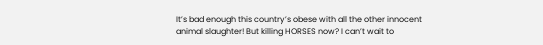It’s bad enough this country’s obese with all the other innocent animal slaughter! But killing HORSES now? I can’t wait to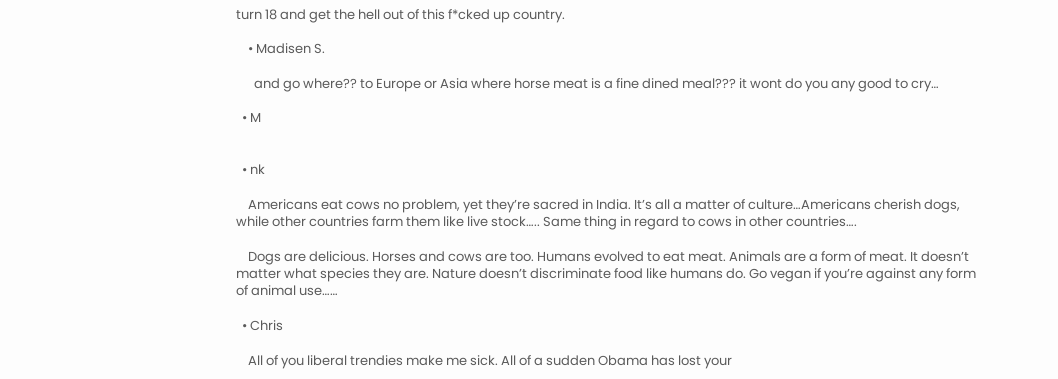turn 18 and get the hell out of this f*cked up country.

    • Madisen S.

      and go where?? to Europe or Asia where horse meat is a fine dined meal??? it wont do you any good to cry…

  • M


  • nk

    Americans eat cows no problem, yet they’re sacred in India. It’s all a matter of culture…Americans cherish dogs, while other countries farm them like live stock….. Same thing in regard to cows in other countries….

    Dogs are delicious. Horses and cows are too. Humans evolved to eat meat. Animals are a form of meat. It doesn’t matter what species they are. Nature doesn’t discriminate food like humans do. Go vegan if you’re against any form of animal use……

  • Chris

    All of you liberal trendies make me sick. All of a sudden Obama has lost your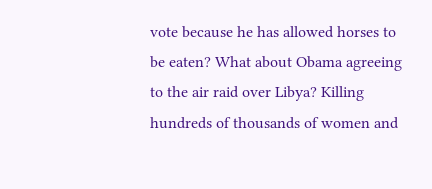vote because he has allowed horses to be eaten? What about Obama agreeing to the air raid over Libya? Killing hundreds of thousands of women and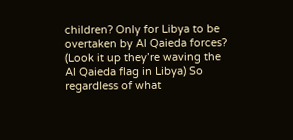children? Only for Libya to be overtaken by Al Qaieda forces? (Look it up they’re waving the Al Qaieda flag in Libya) So regardless of what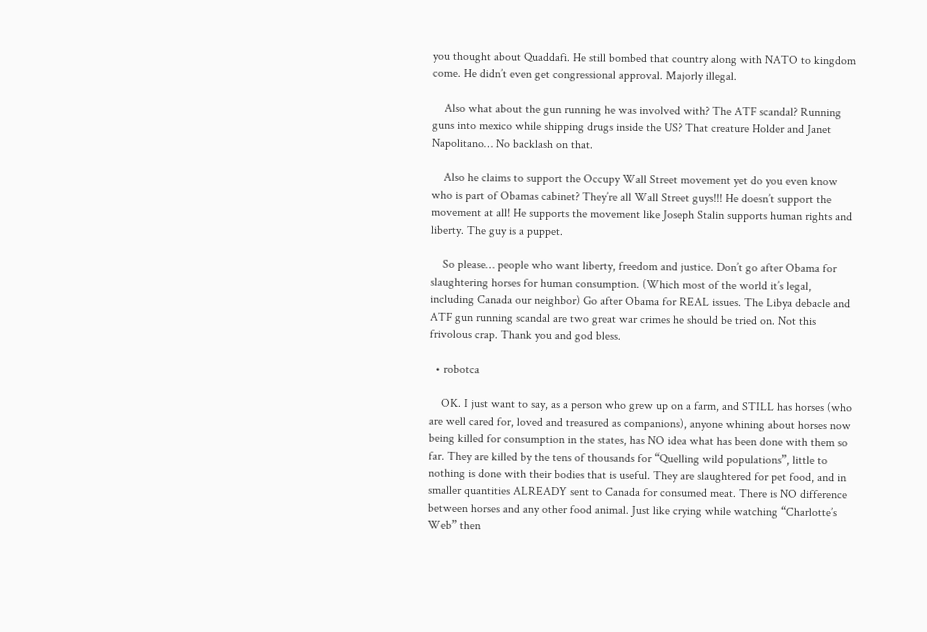you thought about Quaddafi. He still bombed that country along with NATO to kingdom come. He didn’t even get congressional approval. Majorly illegal.

    Also what about the gun running he was involved with? The ATF scandal? Running guns into mexico while shipping drugs inside the US? That creature Holder and Janet Napolitano… No backlash on that.

    Also he claims to support the Occupy Wall Street movement yet do you even know who is part of Obamas cabinet? They’re all Wall Street guys!!! He doesn’t support the movement at all! He supports the movement like Joseph Stalin supports human rights and liberty. The guy is a puppet.

    So please… people who want liberty, freedom and justice. Don’t go after Obama for slaughtering horses for human consumption. (Which most of the world it’s legal, including Canada our neighbor) Go after Obama for REAL issues. The Libya debacle and ATF gun running scandal are two great war crimes he should be tried on. Not this frivolous crap. Thank you and god bless.

  • robotca

    OK. I just want to say, as a person who grew up on a farm, and STILL has horses (who are well cared for, loved and treasured as companions), anyone whining about horses now being killed for consumption in the states, has NO idea what has been done with them so far. They are killed by the tens of thousands for “Quelling wild populations”, little to nothing is done with their bodies that is useful. They are slaughtered for pet food, and in smaller quantities ALREADY sent to Canada for consumed meat. There is NO difference between horses and any other food animal. Just like crying while watching “Charlotte’s Web” then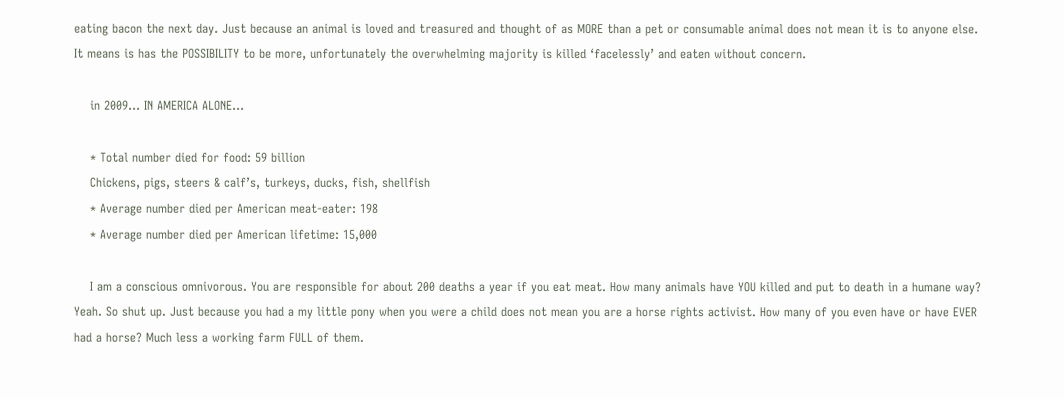eating bacon the next day. Just because an animal is loved and treasured and thought of as MORE than a pet or consumable animal does not mean it is to anyone else. It means is has the POSSIBILITY to be more, unfortunately the overwhelming majority is killed ‘facelessly’ and eaten without concern.

    in 2009… IN AMERICA ALONE…

    * Total number died for food: 59 billion
    Chickens, pigs, steers & calf’s, turkeys, ducks, fish, shellfish
    * Average number died per American meat-eater: 198
    * Average number died per American lifetime: 15,000

    I am a conscious omnivorous. You are responsible for about 200 deaths a year if you eat meat. How many animals have YOU killed and put to death in a humane way? Yeah. So shut up. Just because you had a my little pony when you were a child does not mean you are a horse rights activist. How many of you even have or have EVER had a horse? Much less a working farm FULL of them.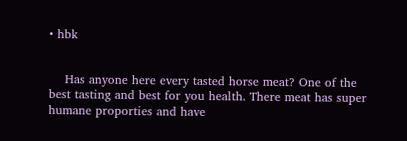• hbk


    Has anyone here every tasted horse meat? One of the best tasting and best for you health. There meat has super humane proporties and have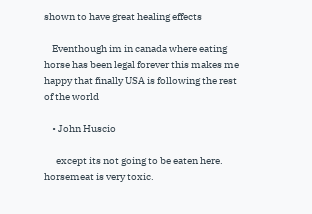shown to have great healing effects

    Eventhough im in canada where eating horse has been legal forever this makes me happy that finally USA is following the rest of the world

    • John Huscio

      except its not going to be eaten here. horsemeat is very toxic.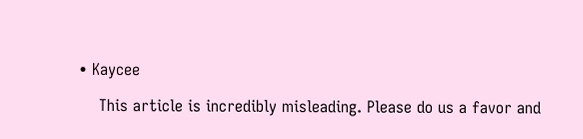• Kaycee

    This article is incredibly misleading. Please do us a favor and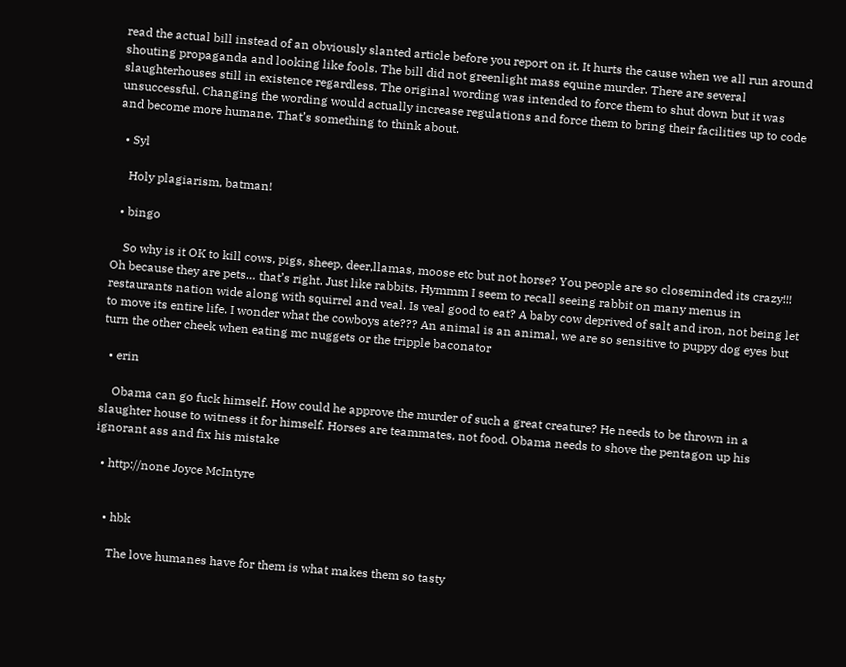read the actual bill instead of an obviously slanted article before you report on it. It hurts the cause when we all run around shouting propaganda and looking like fools. The bill did not greenlight mass equine murder. There are several slaughterhouses still in existence regardless. The original wording was intended to force them to shut down but it was unsuccessful. Changing the wording would actually increase regulations and force them to bring their facilities up to code and become more humane. That’s something to think about.

  • Syl

    Holy plagiarism, batman!

  • bingo

    So why is it OK to kill cows, pigs, sheep, deer,llamas, moose etc but not horse? You people are so closeminded its crazy!!! Oh because they are pets… that’s right. Just like rabbits. Hymmm I seem to recall seeing rabbit on many menus in restaurants nation wide along with squirrel and veal. Is veal good to eat? A baby cow deprived of salt and iron, not being let to move its entire life. I wonder what the cowboys ate??? An animal is an animal, we are so sensitive to puppy dog eyes but turn the other cheek when eating mc nuggets or the tripple baconator

  • erin

    Obama can go fuck himself. How could he approve the murder of such a great creature? He needs to be thrown in a slaughter house to witness it for himself. Horses are teammates, not food. Obama needs to shove the pentagon up his ignorant ass and fix his mistake

  • http://none Joyce McIntyre


    • hbk

      The love humanes have for them is what makes them so tasty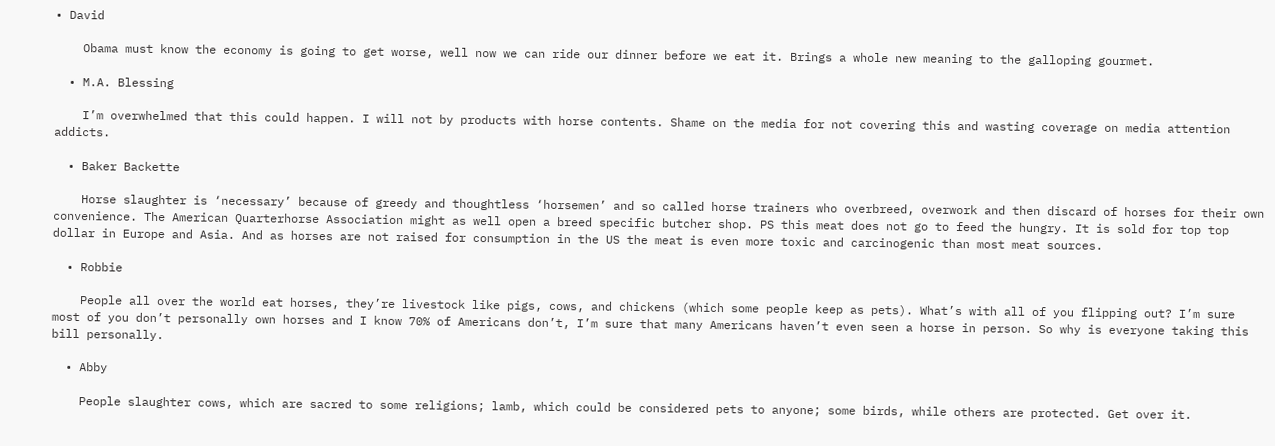• David

    Obama must know the economy is going to get worse, well now we can ride our dinner before we eat it. Brings a whole new meaning to the galloping gourmet.

  • M.A. Blessing

    I’m overwhelmed that this could happen. I will not by products with horse contents. Shame on the media for not covering this and wasting coverage on media attention addicts.

  • Baker Backette

    Horse slaughter is ‘necessary’ because of greedy and thoughtless ‘horsemen’ and so called horse trainers who overbreed, overwork and then discard of horses for their own convenience. The American Quarterhorse Association might as well open a breed specific butcher shop. PS this meat does not go to feed the hungry. It is sold for top top dollar in Europe and Asia. And as horses are not raised for consumption in the US the meat is even more toxic and carcinogenic than most meat sources.

  • Robbie

    People all over the world eat horses, they’re livestock like pigs, cows, and chickens (which some people keep as pets). What’s with all of you flipping out? I’m sure most of you don’t personally own horses and I know 70% of Americans don’t, I’m sure that many Americans haven’t even seen a horse in person. So why is everyone taking this bill personally.

  • Abby

    People slaughter cows, which are sacred to some religions; lamb, which could be considered pets to anyone; some birds, while others are protected. Get over it.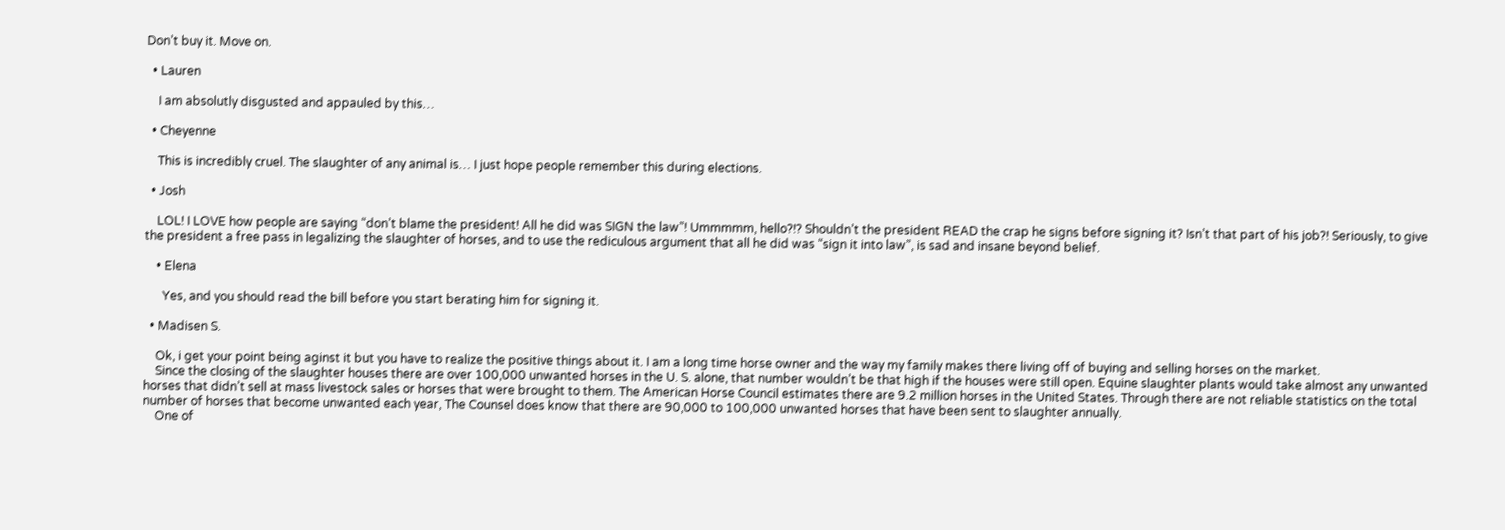Don’t buy it. Move on.

  • Lauren

    I am absolutly disgusted and appauled by this…

  • Cheyenne

    This is incredibly cruel. The slaughter of any animal is… I just hope people remember this during elections.

  • Josh

    LOL! I LOVE how people are saying “don’t blame the president! All he did was SIGN the law”! Ummmmm, hello?!? Shouldn’t the president READ the crap he signs before signing it? Isn’t that part of his job?! Seriously, to give the president a free pass in legalizing the slaughter of horses, and to use the rediculous argument that all he did was “sign it into law”, is sad and insane beyond belief.

    • Elena

      Yes, and you should read the bill before you start berating him for signing it.

  • Madisen S.

    Ok, i get your point being aginst it but you have to realize the positive things about it. I am a long time horse owner and the way my family makes there living off of buying and selling horses on the market.
    Since the closing of the slaughter houses there are over 100,000 unwanted horses in the U. S. alone, that number wouldn’t be that high if the houses were still open. Equine slaughter plants would take almost any unwanted horses that didn’t sell at mass livestock sales or horses that were brought to them. The American Horse Council estimates there are 9.2 million horses in the United States. Through there are not reliable statistics on the total number of horses that become unwanted each year, The Counsel does know that there are 90,000 to 100,000 unwanted horses that have been sent to slaughter annually.
    One of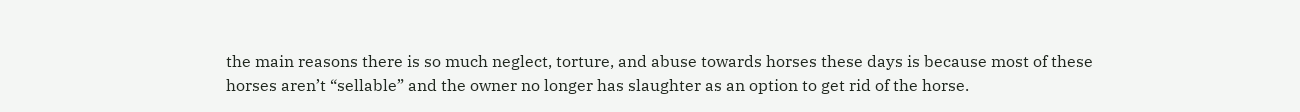the main reasons there is so much neglect, torture, and abuse towards horses these days is because most of these horses aren’t “sellable” and the owner no longer has slaughter as an option to get rid of the horse.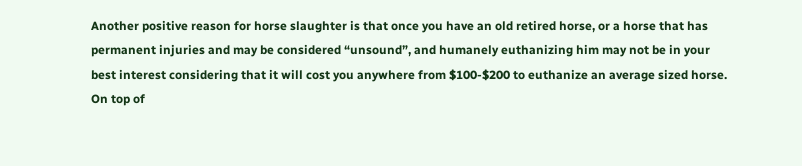Another positive reason for horse slaughter is that once you have an old retired horse, or a horse that has permanent injuries and may be considered “unsound”, and humanely euthanizing him may not be in your best interest considering that it will cost you anywhere from $100-$200 to euthanize an average sized horse. On top of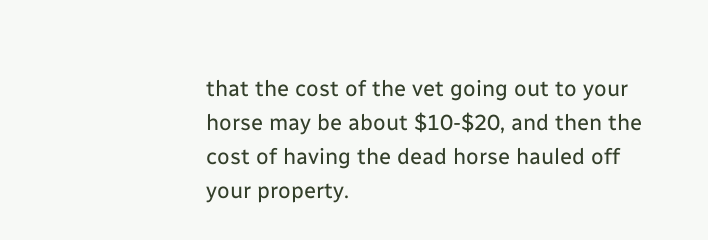that the cost of the vet going out to your horse may be about $10-$20, and then the cost of having the dead horse hauled off your property.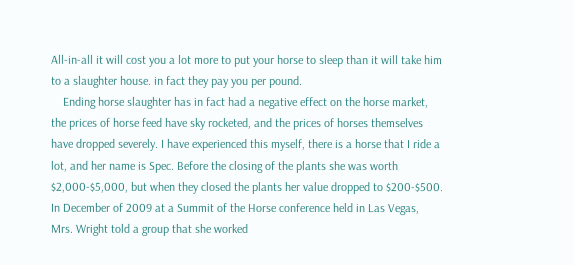All-in-all it will cost you a lot more to put your horse to sleep than it will take him to a slaughter house. in fact they pay you per pound.
    Ending horse slaughter has in fact had a negative effect on the horse market, the prices of horse feed have sky rocketed, and the prices of horses themselves have dropped severely. I have experienced this myself, there is a horse that I ride a lot, and her name is Spec. Before the closing of the plants she was worth $2,000-$5,000, but when they closed the plants her value dropped to $200-$500. In December of 2009 at a Summit of the Horse conference held in Las Vegas, Mrs. Wright told a group that she worked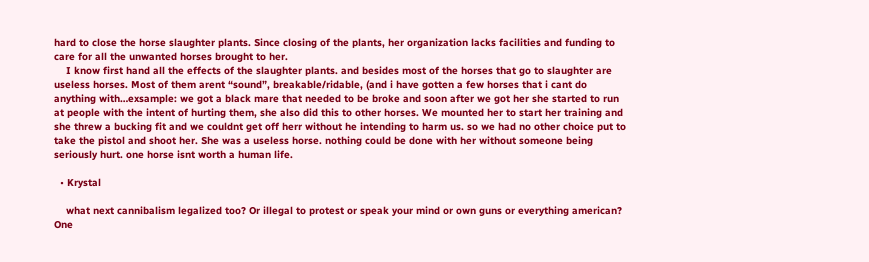hard to close the horse slaughter plants. Since closing of the plants, her organization lacks facilities and funding to care for all the unwanted horses brought to her.
    I know first hand all the effects of the slaughter plants. and besides most of the horses that go to slaughter are useless horses. Most of them arent “sound”, breakable/ridable, (and i have gotten a few horses that i cant do anything with…exsample: we got a black mare that needed to be broke and soon after we got her she started to run at people with the intent of hurting them, she also did this to other horses. We mounted her to start her training and she threw a bucking fit and we couldnt get off herr without he intending to harm us. so we had no other choice put to take the pistol and shoot her. She was a useless horse. nothing could be done with her without someone being seriously hurt. one horse isnt worth a human life.

  • Krystal

    what next cannibalism legalized too? Or illegal to protest or speak your mind or own guns or everything american? One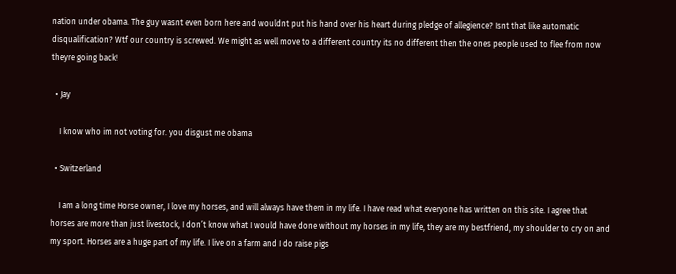nation under obama. The guy wasnt even born here and wouldnt put his hand over his heart during pledge of allegience? Isnt that like automatic disqualification? Wtf our country is screwed. We might as well move to a different country its no different then the ones people used to flee from now theyre going back!

  • Jay

    I know who im not voting for. you disgust me obama

  • Switzerland

    I am a long time Horse owner, I love my horses, and will always have them in my life. I have read what everyone has written on this site. I agree that horses are more than just livestock, I don’t know what I would have done without my horses in my life, they are my bestfriend, my shoulder to cry on and my sport. Horses are a huge part of my life. I live on a farm and I do raise pigs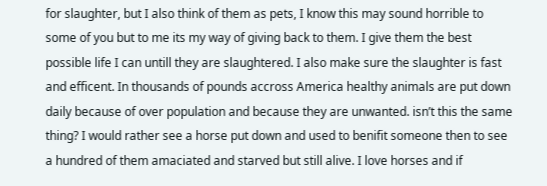for slaughter, but I also think of them as pets, I know this may sound horrible to some of you but to me its my way of giving back to them. I give them the best possible life I can untill they are slaughtered. I also make sure the slaughter is fast and efficent. In thousands of pounds accross America healthy animals are put down daily because of over population and because they are unwanted. isn’t this the same thing? I would rather see a horse put down and used to benifit someone then to see a hundred of them amaciated and starved but still alive. I love horses and if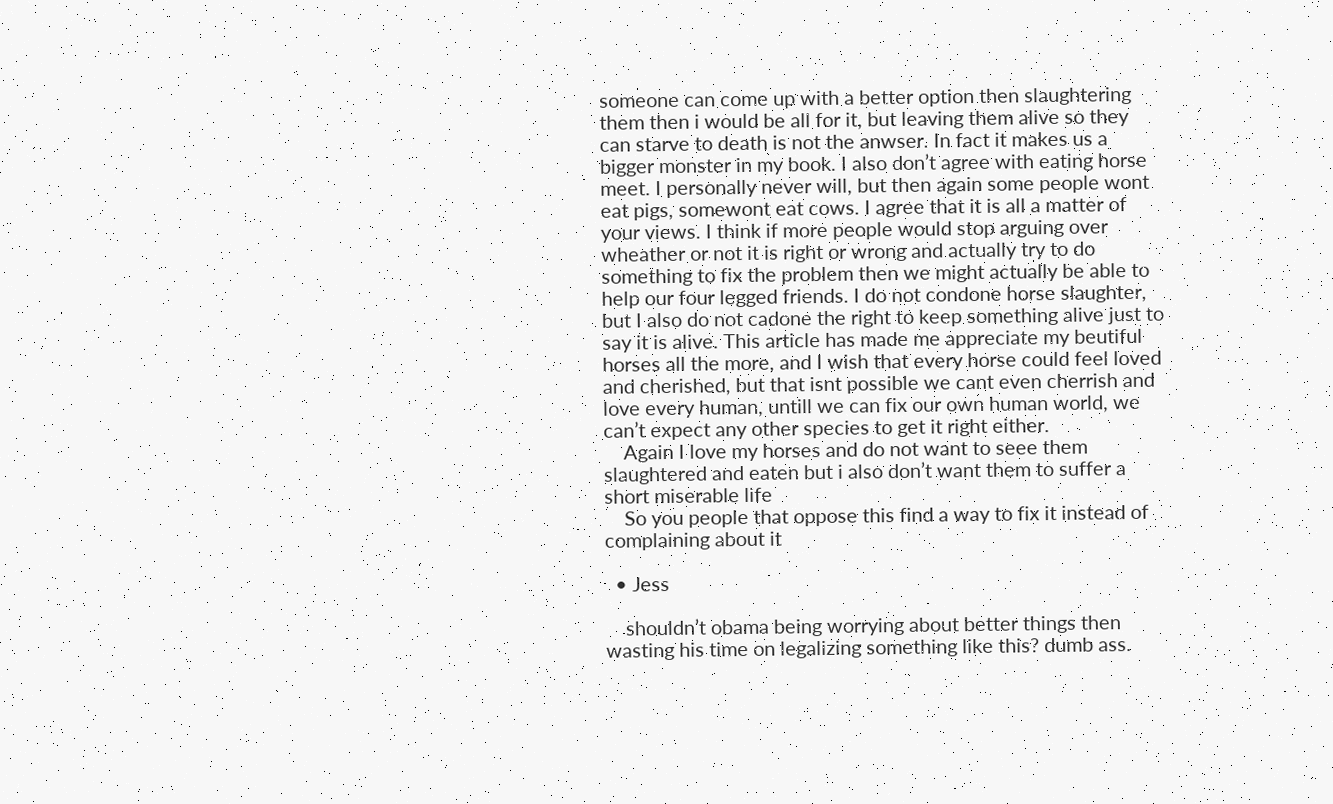someone can come up with a better option then slaughtering them then i would be all for it, but leaving them alive so they can starve to death is not the anwser. In fact it makes us a bigger monster in my book. I also don’t agree with eating horse meet. I personally never will, but then again some people wont eat pigs, somewont eat cows. I agree that it is all a matter of your views. I think if more people would stop arguing over wheather or not it is right or wrong and actually try to do something to fix the problem then we might actually be able to help our four legged friends. I do not condone horse slaughter, but I also do not cadone the right to keep something alive just to say it is alive. This article has made me appreciate my beutiful horses all the more, and I wish that every horse could feel loved and cherished, but that isnt possible we cant even cherrish and love every human, untill we can fix our own human world, we can’t expect any other species to get it right either.
    Again I love my horses and do not want to seee them slaughtered and eaten but i also don’t want them to suffer a short miserable life
    So you people that oppose this find a way to fix it instead of complaining about it

  • Jess

    shouldn’t obama being worrying about better things then wasting his time on legalizing something like this? dumb ass.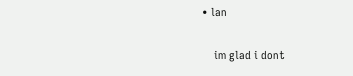• lan

    im glad i dont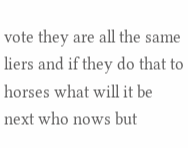vote they are all the same liers and if they do that to horses what will it be next who nows but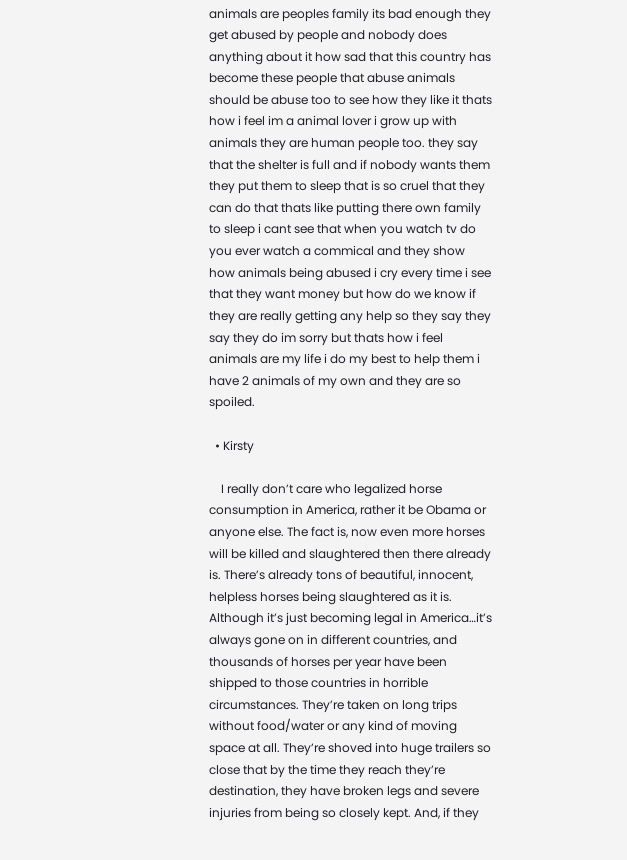animals are peoples family its bad enough they get abused by people and nobody does anything about it how sad that this country has become these people that abuse animals should be abuse too to see how they like it thats how i feel im a animal lover i grow up with animals they are human people too. they say that the shelter is full and if nobody wants them they put them to sleep that is so cruel that they can do that thats like putting there own family to sleep i cant see that when you watch tv do you ever watch a commical and they show how animals being abused i cry every time i see that they want money but how do we know if they are really getting any help so they say they say they do im sorry but thats how i feel animals are my life i do my best to help them i have 2 animals of my own and they are so spoiled.

  • Kirsty

    I really don’t care who legalized horse consumption in America, rather it be Obama or anyone else. The fact is, now even more horses will be killed and slaughtered then there already is. There’s already tons of beautiful, innocent, helpless horses being slaughtered as it is. Although it’s just becoming legal in America…it’s always gone on in different countries, and thousands of horses per year have been shipped to those countries in horrible circumstances. They’re taken on long trips without food/water or any kind of moving space at all. They’re shoved into huge trailers so close that by the time they reach they’re destination, they have broken legs and severe injuries from being so closely kept. And, if they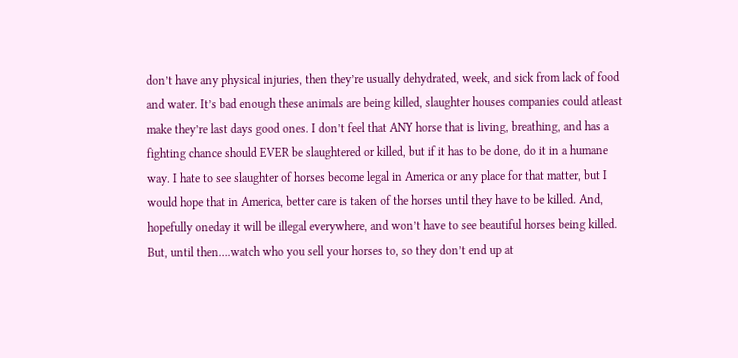don’t have any physical injuries, then they’re usually dehydrated, week, and sick from lack of food and water. It’s bad enough these animals are being killed, slaughter houses companies could atleast make they’re last days good ones. I don’t feel that ANY horse that is living, breathing, and has a fighting chance should EVER be slaughtered or killed, but if it has to be done, do it in a humane way. I hate to see slaughter of horses become legal in America or any place for that matter, but I would hope that in America, better care is taken of the horses until they have to be killed. And, hopefully oneday it will be illegal everywhere, and won’t have to see beautiful horses being killed. But, until then….watch who you sell your horses to, so they don’t end up at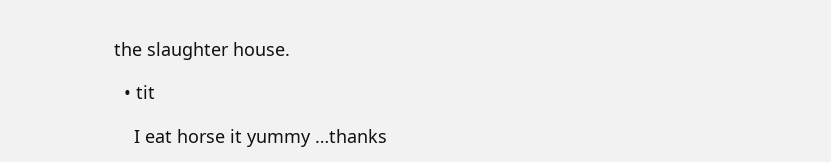the slaughter house.

  • tit

    I eat horse it yummy …thanks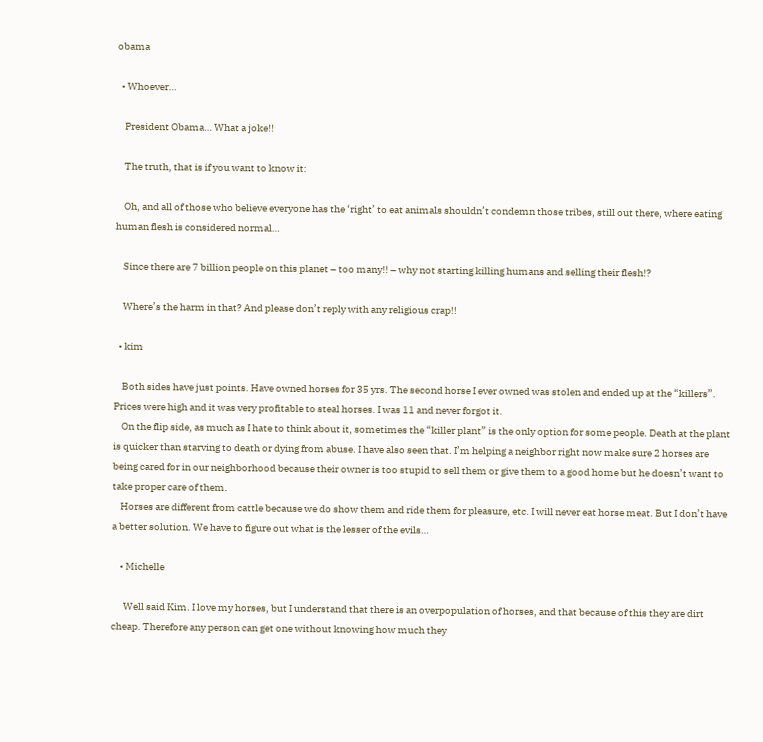obama

  • Whoever…

    President Obama… What a joke!!

    The truth, that is if you want to know it:

    Oh, and all of those who believe everyone has the ‘right’ to eat animals shouldn’t condemn those tribes, still out there, where eating human flesh is considered normal…

    Since there are 7 billion people on this planet – too many!! – why not starting killing humans and selling their flesh!?

    Where’s the harm in that? And please don’t reply with any religious crap!!

  • kim

    Both sides have just points. Have owned horses for 35 yrs. The second horse I ever owned was stolen and ended up at the “killers”. Prices were high and it was very profitable to steal horses. I was 11 and never forgot it.
    On the flip side, as much as I hate to think about it, sometimes the “killer plant” is the only option for some people. Death at the plant is quicker than starving to death or dying from abuse. I have also seen that. I’m helping a neighbor right now make sure 2 horses are being cared for in our neighborhood because their owner is too stupid to sell them or give them to a good home but he doesn’t want to take proper care of them.
    Horses are different from cattle because we do show them and ride them for pleasure, etc. I will never eat horse meat. But I don’t have a better solution. We have to figure out what is the lesser of the evils…

    • Michelle

      Well said Kim. I love my horses, but I understand that there is an overpopulation of horses, and that because of this they are dirt cheap. Therefore any person can get one without knowing how much they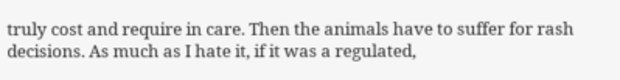truly cost and require in care. Then the animals have to suffer for rash decisions. As much as I hate it, if it was a regulated,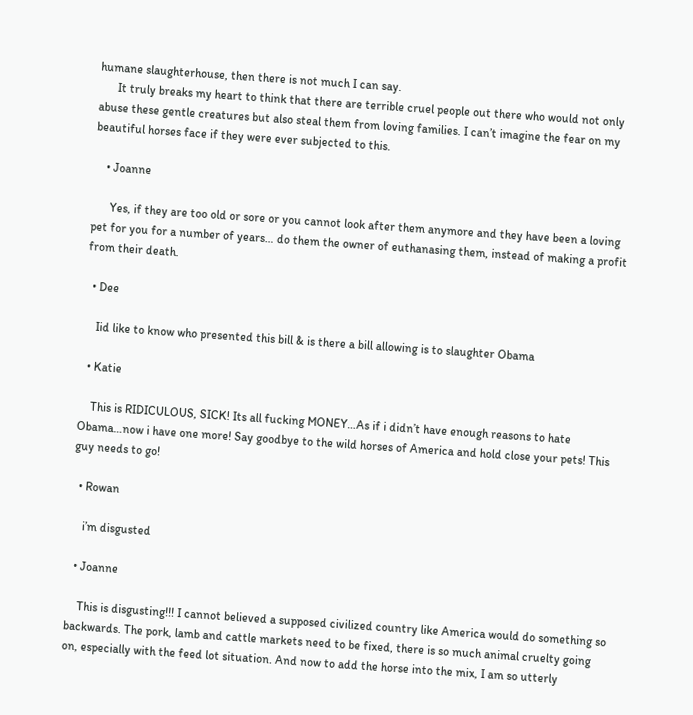humane slaughterhouse, then there is not much I can say.
      It truly breaks my heart to think that there are terrible cruel people out there who would not only abuse these gentle creatures but also steal them from loving families. I can’t imagine the fear on my beautiful horses face if they were ever subjected to this.

    • Joanne

      Yes, if they are too old or sore or you cannot look after them anymore and they have been a loving pet for you for a number of years… do them the owner of euthanasing them, instead of making a profit from their death.

  • Dee

    Iid like to know who presented this bill & is there a bill allowing is to slaughter Obama

  • Katie

    This is RIDICULOUS, SICK! Its all fucking MONEY…As if i didn’t have enough reasons to hate Obama…now i have one more! Say goodbye to the wild horses of America and hold close your pets! This guy needs to go!

  • Rowan

    i’m disgusted

  • Joanne

    This is disgusting!!! I cannot believed a supposed civilized country like America would do something so backwards. The pork, lamb and cattle markets need to be fixed, there is so much animal cruelty going on, especially with the feed lot situation. And now to add the horse into the mix, I am so utterly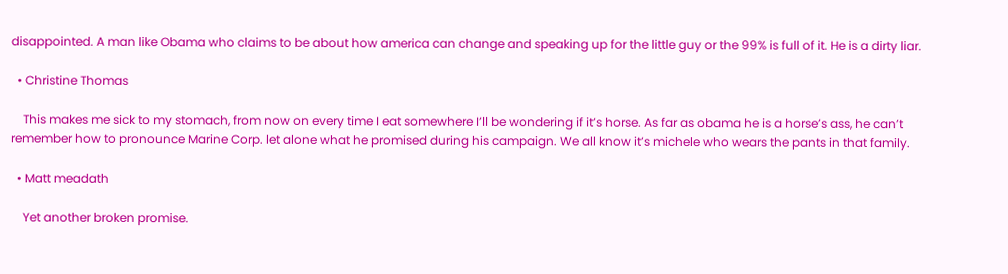disappointed. A man like Obama who claims to be about how america can change and speaking up for the little guy or the 99% is full of it. He is a dirty liar.

  • Christine Thomas

    This makes me sick to my stomach, from now on every time I eat somewhere I’ll be wondering if it’s horse. As far as obama he is a horse’s ass, he can’t remember how to pronounce Marine Corp. let alone what he promised during his campaign. We all know it’s michele who wears the pants in that family.

  • Matt meadath

    Yet another broken promise.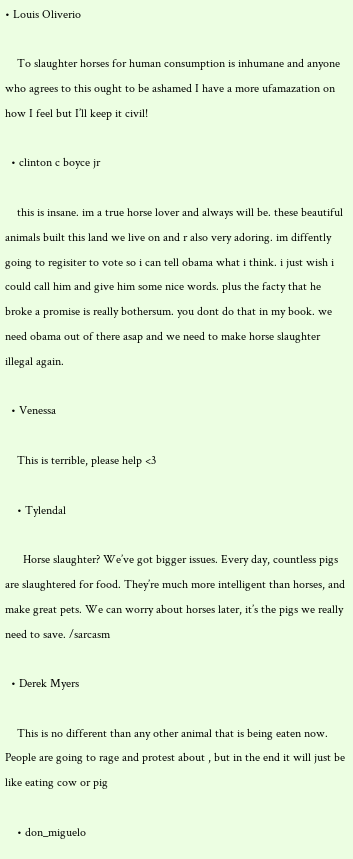• Louis Oliverio

    To slaughter horses for human consumption is inhumane and anyone who agrees to this ought to be ashamed I have a more ufamazation on how I feel but I’ll keep it civil!

  • clinton c boyce jr

    this is insane. im a true horse lover and always will be. these beautiful animals built this land we live on and r also very adoring. im diffently going to regisiter to vote so i can tell obama what i think. i just wish i could call him and give him some nice words. plus the facty that he broke a promise is really bothersum. you dont do that in my book. we need obama out of there asap and we need to make horse slaughter illegal again.

  • Venessa

    This is terrible, please help <3

    • Tylendal

      Horse slaughter? We’ve got bigger issues. Every day, countless pigs are slaughtered for food. They’re much more intelligent than horses, and make great pets. We can worry about horses later, it’s the pigs we really need to save. /sarcasm

  • Derek Myers

    This is no different than any other animal that is being eaten now. People are going to rage and protest about , but in the end it will just be like eating cow or pig

    • don_miguelo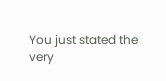You just stated the very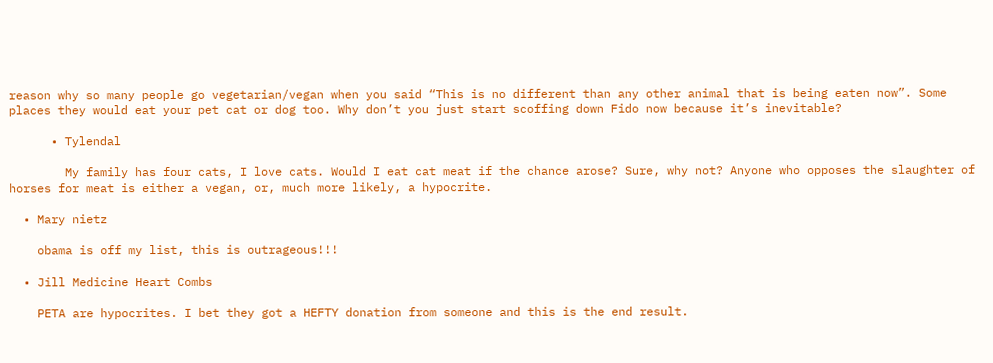reason why so many people go vegetarian/vegan when you said “This is no different than any other animal that is being eaten now”. Some places they would eat your pet cat or dog too. Why don’t you just start scoffing down Fido now because it’s inevitable?

      • Tylendal

        My family has four cats, I love cats. Would I eat cat meat if the chance arose? Sure, why not? Anyone who opposes the slaughter of horses for meat is either a vegan, or, much more likely, a hypocrite.

  • Mary nietz

    obama is off my list, this is outrageous!!!

  • Jill Medicine Heart Combs

    PETA are hypocrites. I bet they got a HEFTY donation from someone and this is the end result.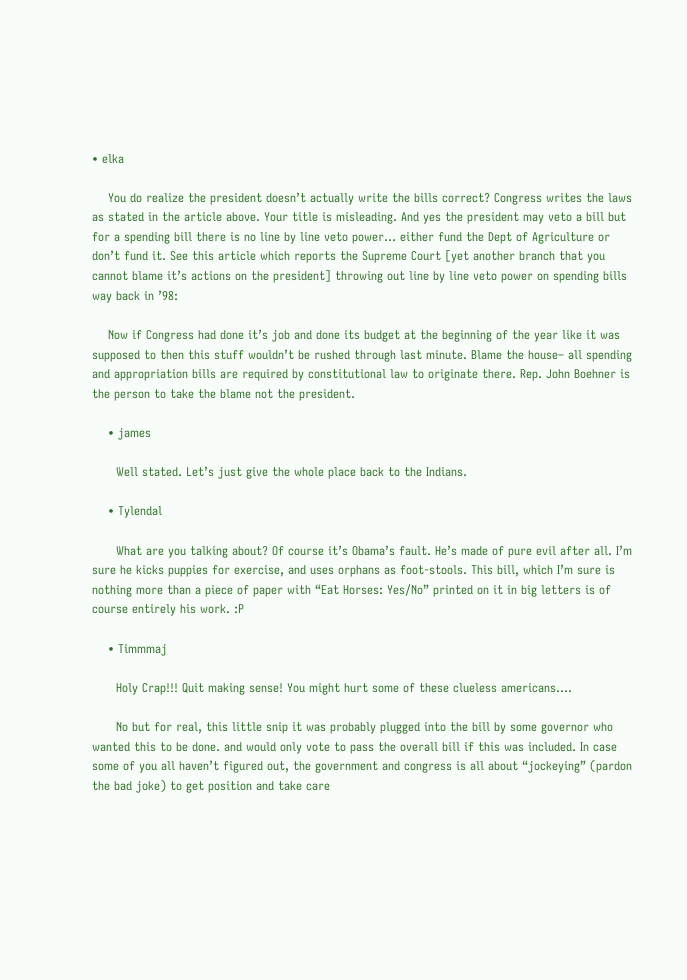• elka

    You do realize the president doesn’t actually write the bills correct? Congress writes the laws as stated in the article above. Your title is misleading. And yes the president may veto a bill but for a spending bill there is no line by line veto power… either fund the Dept of Agriculture or don’t fund it. See this article which reports the Supreme Court [yet another branch that you cannot blame it’s actions on the president] throwing out line by line veto power on spending bills way back in ’98:

    Now if Congress had done it’s job and done its budget at the beginning of the year like it was supposed to then this stuff wouldn’t be rushed through last minute. Blame the house– all spending and appropriation bills are required by constitutional law to originate there. Rep. John Boehner is the person to take the blame not the president.

    • james

      Well stated. Let’s just give the whole place back to the Indians.

    • Tylendal

      What are you talking about? Of course it’s Obama’s fault. He’s made of pure evil after all. I’m sure he kicks puppies for exercise, and uses orphans as foot-stools. This bill, which I’m sure is nothing more than a piece of paper with “Eat Horses: Yes/No” printed on it in big letters is of course entirely his work. :P

    • Timmmaj

      Holy Crap!!! Quit making sense! You might hurt some of these clueless americans….

      No but for real, this little snip it was probably plugged into the bill by some governor who wanted this to be done. and would only vote to pass the overall bill if this was included. In case some of you all haven’t figured out, the government and congress is all about “jockeying” (pardon the bad joke) to get position and take care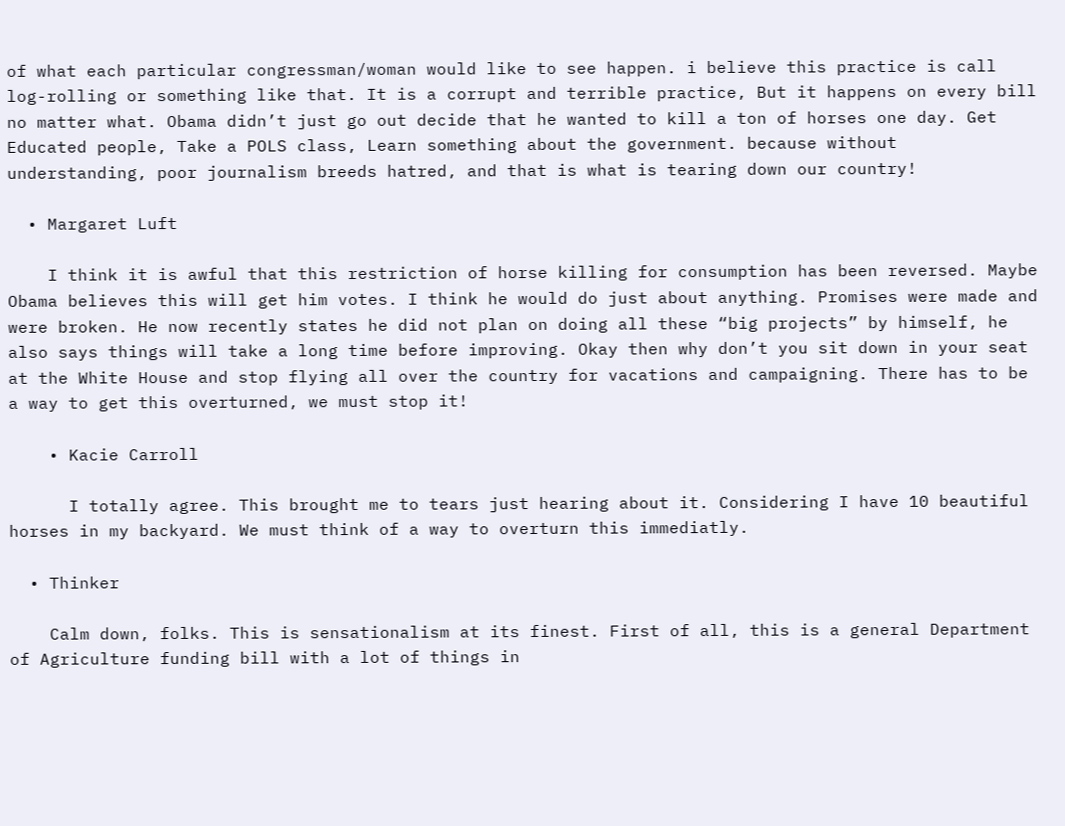of what each particular congressman/woman would like to see happen. i believe this practice is call log-rolling or something like that. It is a corrupt and terrible practice, But it happens on every bill no matter what. Obama didn’t just go out decide that he wanted to kill a ton of horses one day. Get Educated people, Take a POLS class, Learn something about the government. because without understanding, poor journalism breeds hatred, and that is what is tearing down our country!

  • Margaret Luft

    I think it is awful that this restriction of horse killing for consumption has been reversed. Maybe Obama believes this will get him votes. I think he would do just about anything. Promises were made and were broken. He now recently states he did not plan on doing all these “big projects” by himself, he also says things will take a long time before improving. Okay then why don’t you sit down in your seat at the White House and stop flying all over the country for vacations and campaigning. There has to be a way to get this overturned, we must stop it!

    • Kacie Carroll

      I totally agree. This brought me to tears just hearing about it. Considering I have 10 beautiful horses in my backyard. We must think of a way to overturn this immediatly.

  • Thinker

    Calm down, folks. This is sensationalism at its finest. First of all, this is a general Department of Agriculture funding bill with a lot of things in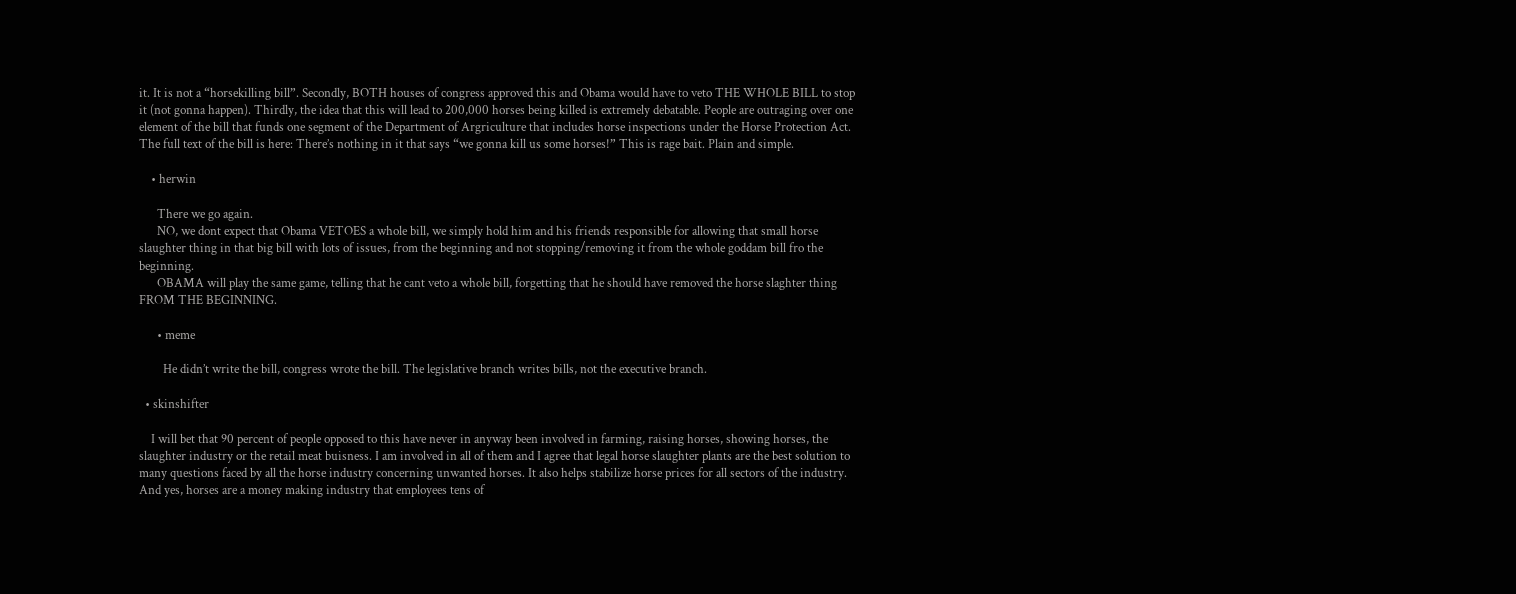it. It is not a “horsekilling bill”. Secondly, BOTH houses of congress approved this and Obama would have to veto THE WHOLE BILL to stop it (not gonna happen). Thirdly, the idea that this will lead to 200,000 horses being killed is extremely debatable. People are outraging over one element of the bill that funds one segment of the Department of Argriculture that includes horse inspections under the Horse Protection Act. The full text of the bill is here: There’s nothing in it that says “we gonna kill us some horses!” This is rage bait. Plain and simple.

    • herwin

      There we go again.
      NO, we dont expect that Obama VETOES a whole bill, we simply hold him and his friends responsible for allowing that small horse slaughter thing in that big bill with lots of issues, from the beginning and not stopping/removing it from the whole goddam bill fro the beginning.
      OBAMA will play the same game, telling that he cant veto a whole bill, forgetting that he should have removed the horse slaghter thing FROM THE BEGINNING.

      • meme

        He didn’t write the bill, congress wrote the bill. The legislative branch writes bills, not the executive branch.

  • skinshifter

    I will bet that 90 percent of people opposed to this have never in anyway been involved in farming, raising horses, showing horses, the slaughter industry or the retail meat buisness. I am involved in all of them and I agree that legal horse slaughter plants are the best solution to many questions faced by all the horse industry concerning unwanted horses. It also helps stabilize horse prices for all sectors of the industry. And yes, horses are a money making industry that employees tens of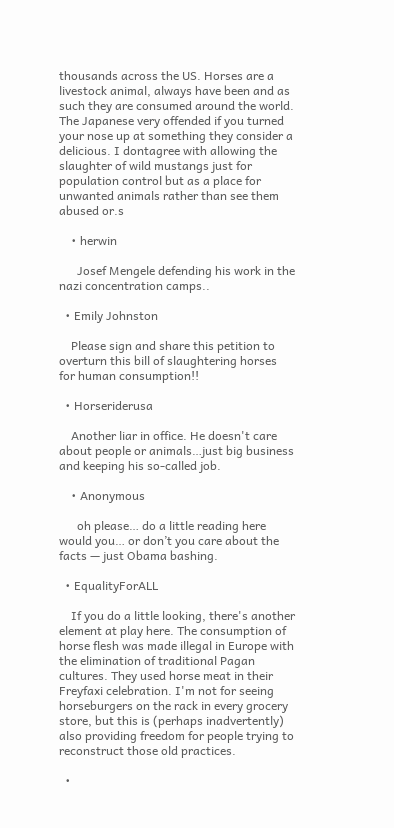thousands across the US. Horses are a livestock animal, always have been and as such they are consumed around the world. The Japanese very offended if you turned your nose up at something they consider a delicious. I dontagree with allowing the slaughter of wild mustangs just for population control but as a place for unwanted animals rather than see them abused or.s

    • herwin

      Josef Mengele defending his work in the nazi concentration camps..

  • Emily Johnston

    Please sign and share this petition to overturn this bill of slaughtering horses for human consumption!!

  • Horseriderusa

    Another liar in office. He doesn't care about people or animals…just big business and keeping his so-called job.

    • Anonymous

      oh please… do a little reading here would you… or don’t you care about the facts — just Obama bashing.

  • EqualityForALL

    If you do a little looking, there's another element at play here. The consumption of horse flesh was made illegal in Europe with the elimination of traditional Pagan cultures. They used horse meat in their Freyfaxi celebration. I'm not for seeing horseburgers on the rack in every grocery store, but this is (perhaps inadvertently) also providing freedom for people trying to reconstruct those old practices.

  •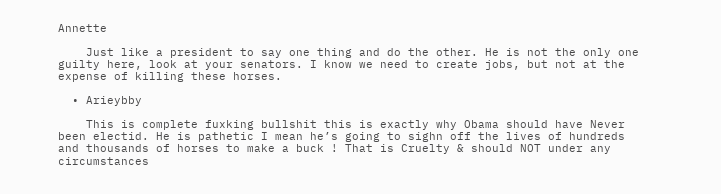Annette

    Just like a president to say one thing and do the other. He is not the only one guilty here, look at your senators. I know we need to create jobs, but not at the expense of killing these horses.

  • Arieybby

    This is complete fuxking bullshit this is exactly why Obama should have Never been electid. He is pathetic I mean he’s going to sighn off the lives of hundreds and thousands of horses to make a buck ! That is Cruelty & should NOT under any circumstances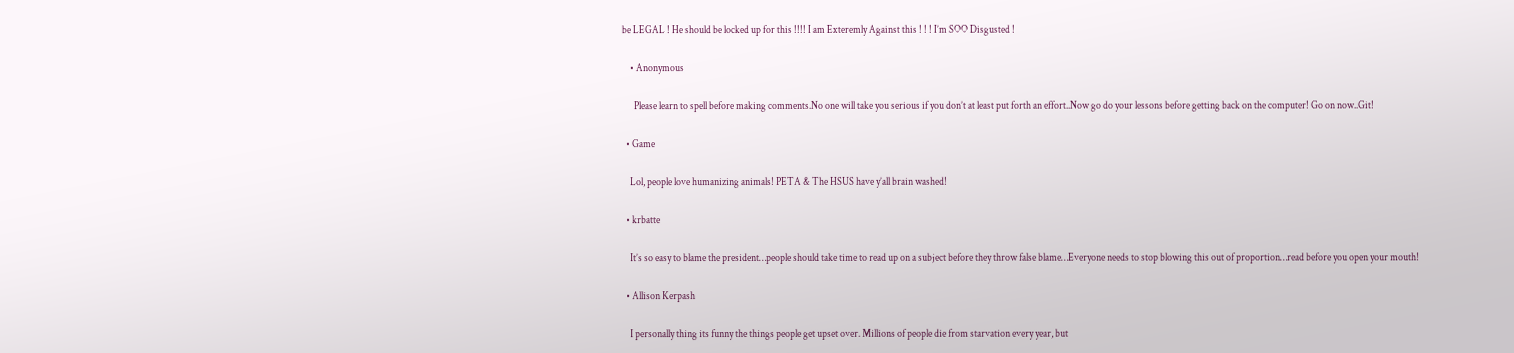be LEGAL ! He should be locked up for this !!!! I am Exteremly Against this ! ! ! I’m SOO Disgusted !

    • Anonymous

      Please learn to spell before making comments.No one will take you serious if you don’t at least put forth an effort..Now go do your lessons before getting back on the computer! Go on now..Git!

  • Game

    Lol, people love humanizing animals! PETA & The HSUS have y’all brain washed!

  • krbatte

    It’s so easy to blame the president…people should take time to read up on a subject before they throw false blame…Everyone needs to stop blowing this out of proportion…read before you open your mouth!

  • Allison Kerpash

    I personally thing its funny the things people get upset over. Millions of people die from starvation every year, but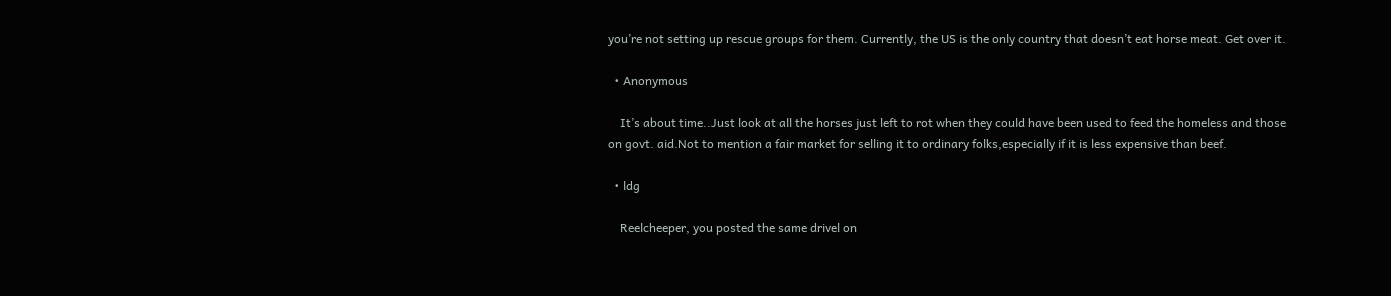you’re not setting up rescue groups for them. Currently, the US is the only country that doesn’t eat horse meat. Get over it.

  • Anonymous

    It’s about time..Just look at all the horses just left to rot when they could have been used to feed the homeless and those on govt. aid.Not to mention a fair market for selling it to ordinary folks,especially if it is less expensive than beef.

  • ldg

    Reelcheeper, you posted the same drivel on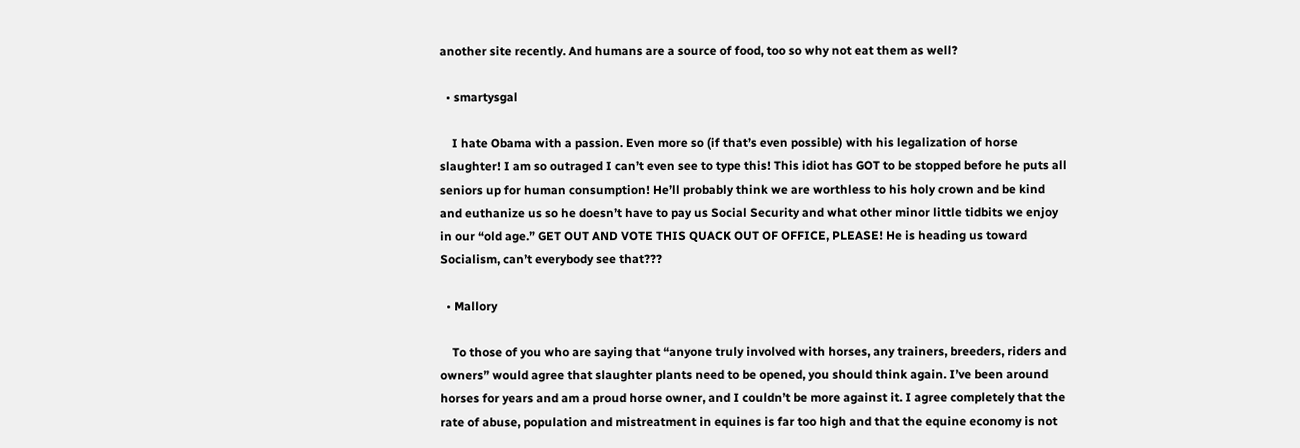another site recently. And humans are a source of food, too so why not eat them as well?

  • smartysgal

    I hate Obama with a passion. Even more so (if that’s even possible) with his legalization of horse slaughter! I am so outraged I can’t even see to type this! This idiot has GOT to be stopped before he puts all seniors up for human consumption! He’ll probably think we are worthless to his holy crown and be kind and euthanize us so he doesn’t have to pay us Social Security and what other minor little tidbits we enjoy in our “old age.” GET OUT AND VOTE THIS QUACK OUT OF OFFICE, PLEASE! He is heading us toward Socialism, can’t everybody see that???

  • Mallory

    To those of you who are saying that “anyone truly involved with horses, any trainers, breeders, riders and owners” would agree that slaughter plants need to be opened, you should think again. I’ve been around horses for years and am a proud horse owner, and I couldn’t be more against it. I agree completely that the rate of abuse, population and mistreatment in equines is far too high and that the equine economy is not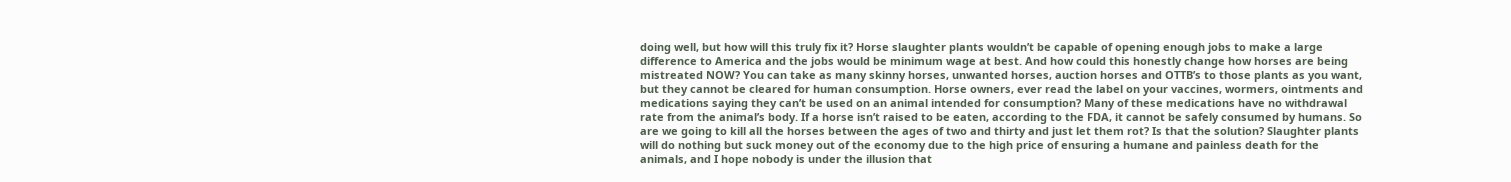doing well, but how will this truly fix it? Horse slaughter plants wouldn’t be capable of opening enough jobs to make a large difference to America and the jobs would be minimum wage at best. And how could this honestly change how horses are being mistreated NOW? You can take as many skinny horses, unwanted horses, auction horses and OTTB’s to those plants as you want, but they cannot be cleared for human consumption. Horse owners, ever read the label on your vaccines, wormers, ointments and medications saying they can’t be used on an animal intended for consumption? Many of these medications have no withdrawal rate from the animal’s body. If a horse isn’t raised to be eaten, according to the FDA, it cannot be safely consumed by humans. So are we going to kill all the horses between the ages of two and thirty and just let them rot? Is that the solution? Slaughter plants will do nothing but suck money out of the economy due to the high price of ensuring a humane and painless death for the animals, and I hope nobody is under the illusion that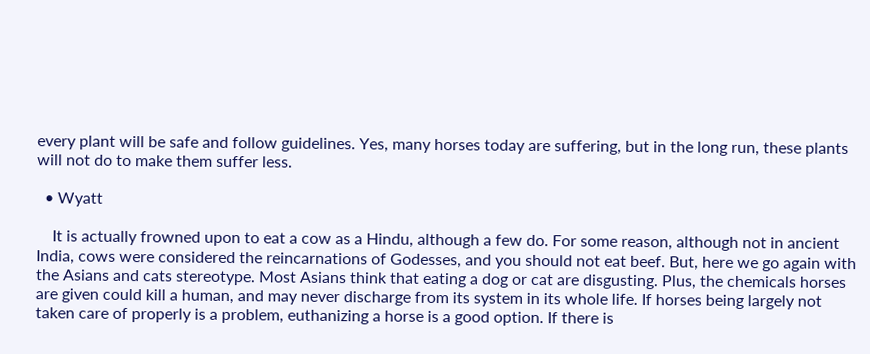every plant will be safe and follow guidelines. Yes, many horses today are suffering, but in the long run, these plants will not do to make them suffer less.

  • Wyatt

    It is actually frowned upon to eat a cow as a Hindu, although a few do. For some reason, although not in ancient India, cows were considered the reincarnations of Godesses, and you should not eat beef. But, here we go again with the Asians and cats stereotype. Most Asians think that eating a dog or cat are disgusting. Plus, the chemicals horses are given could kill a human, and may never discharge from its system in its whole life. If horses being largely not taken care of properly is a problem, euthanizing a horse is a good option. If there is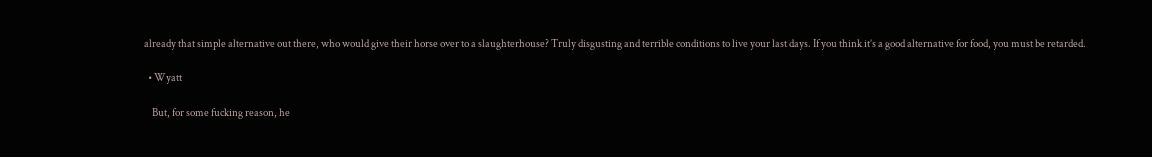already that simple alternative out there, who would give their horse over to a slaughterhouse? Truly disgusting and terrible conditions to live your last days. If you think it’s a good alternative for food, you must be retarded.

  • Wyatt

    But, for some fucking reason, he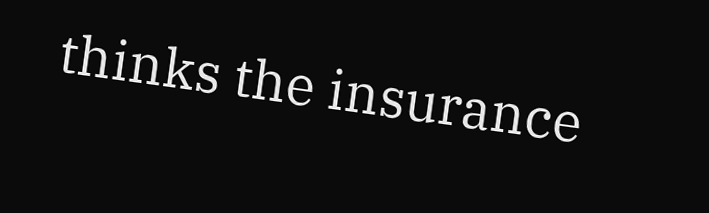thinks the insurance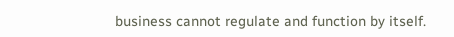business cannot regulate and function by itself.